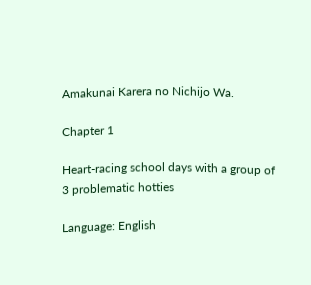Amakunai Karera no Nichijo Wa.

Chapter 1

Heart-racing school days with a group of 3 problematic hotties

Language: English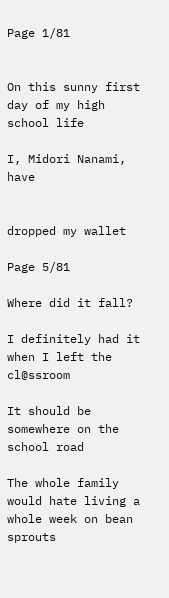Page 1/81


On this sunny first day of my high school life

I, Midori Nanami, have


dropped my wallet

Page 5/81

Where did it fall?

I definitely had it when I left the cl@ssroom

It should be somewhere on the school road

The whole family would hate living a whole week on bean sprouts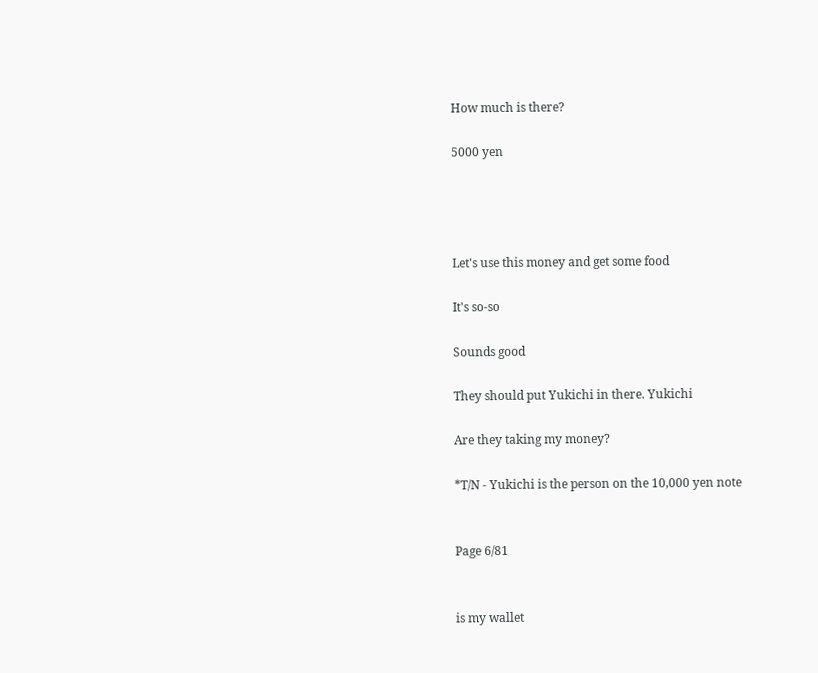How much is there?

5000 yen




Let's use this money and get some food

It's so-so

Sounds good

They should put Yukichi in there. Yukichi

Are they taking my money?

*T/N - Yukichi is the person on the 10,000 yen note


Page 6/81


is my wallet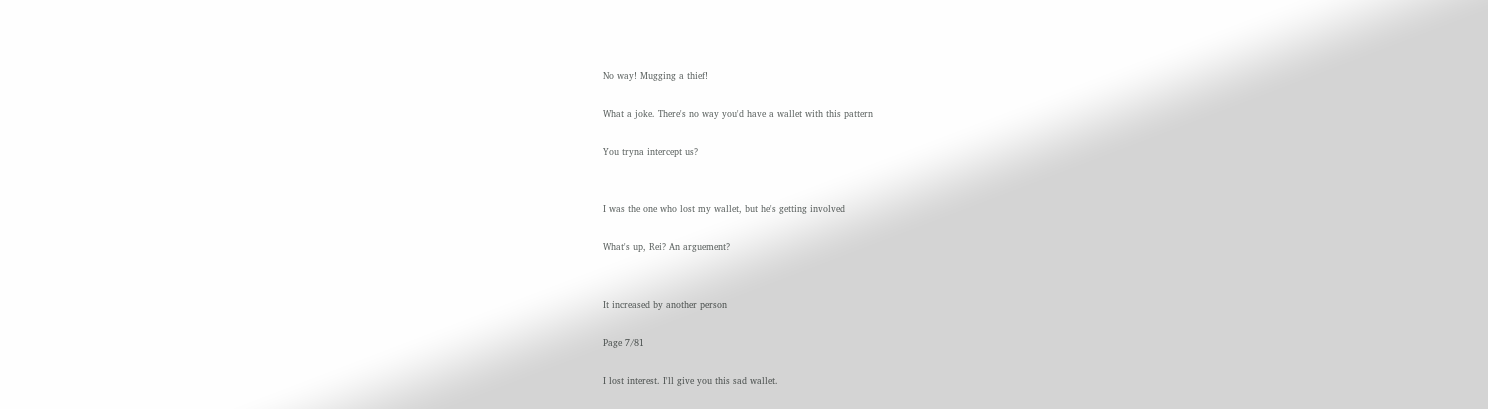No way! Mugging a thief!

What a joke. There's no way you'd have a wallet with this pattern

You tryna intercept us?


I was the one who lost my wallet, but he's getting involved

What's up, Rei? An arguement?


It increased by another person

Page 7/81

I lost interest. I'll give you this sad wallet.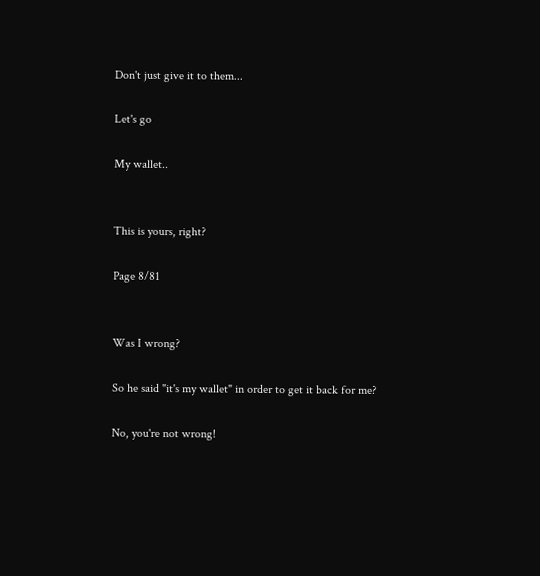Don't just give it to them...

Let's go

My wallet..


This is yours, right?

Page 8/81


Was I wrong?

So he said "it's my wallet" in order to get it back for me?

No, you're not wrong!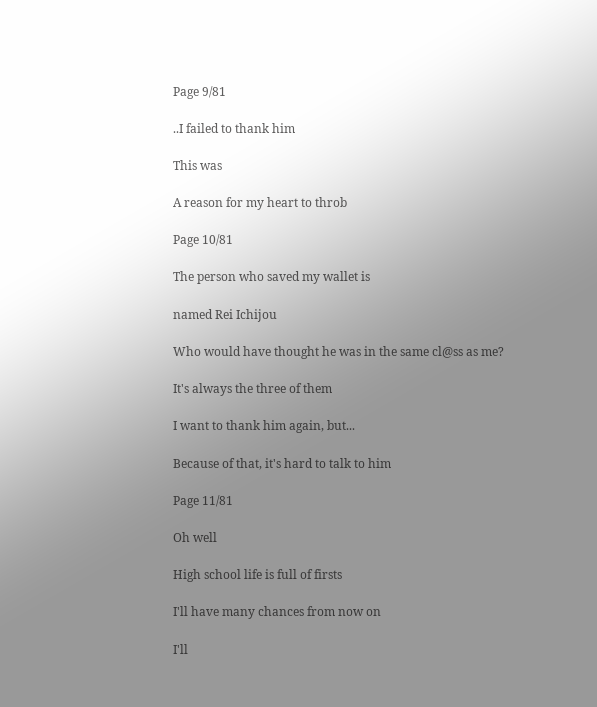Page 9/81

..I failed to thank him

This was

A reason for my heart to throb

Page 10/81

The person who saved my wallet is

named Rei Ichijou

Who would have thought he was in the same cl@ss as me?

It's always the three of them

I want to thank him again, but...

Because of that, it's hard to talk to him

Page 11/81

Oh well

High school life is full of firsts

I'll have many chances from now on

I'll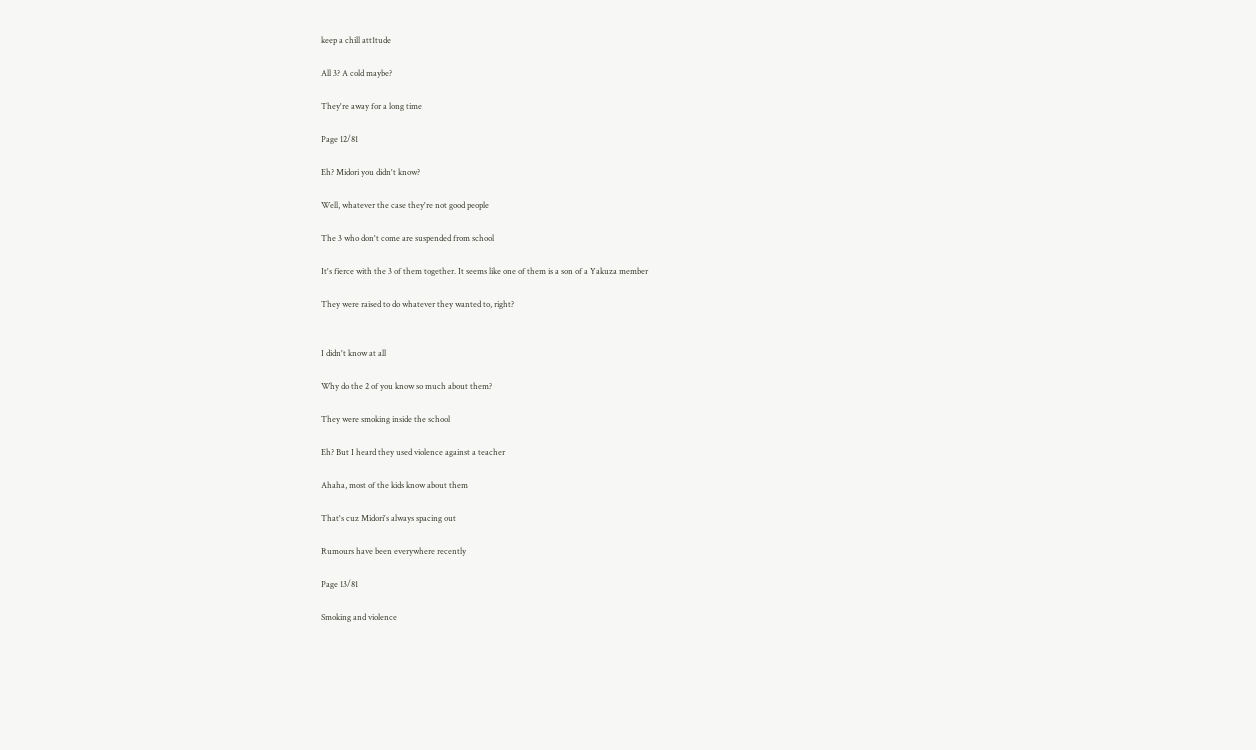keep a chill att1tude

All 3? A cold maybe?

They're away for a long time

Page 12/81

Eh? Midori you didn't know?

Well, whatever the case they're not good people

The 3 who don't come are suspended from school

It's fierce with the 3 of them together. It seems like one of them is a son of a Yakuza member

They were raised to do whatever they wanted to, right?


I didn't know at all

Why do the 2 of you know so much about them?

They were smoking inside the school

Eh? But I heard they used violence against a teacher

Ahaha, most of the kids know about them

That's cuz Midori's always spacing out

Rumours have been everywhere recently

Page 13/81

Smoking and violence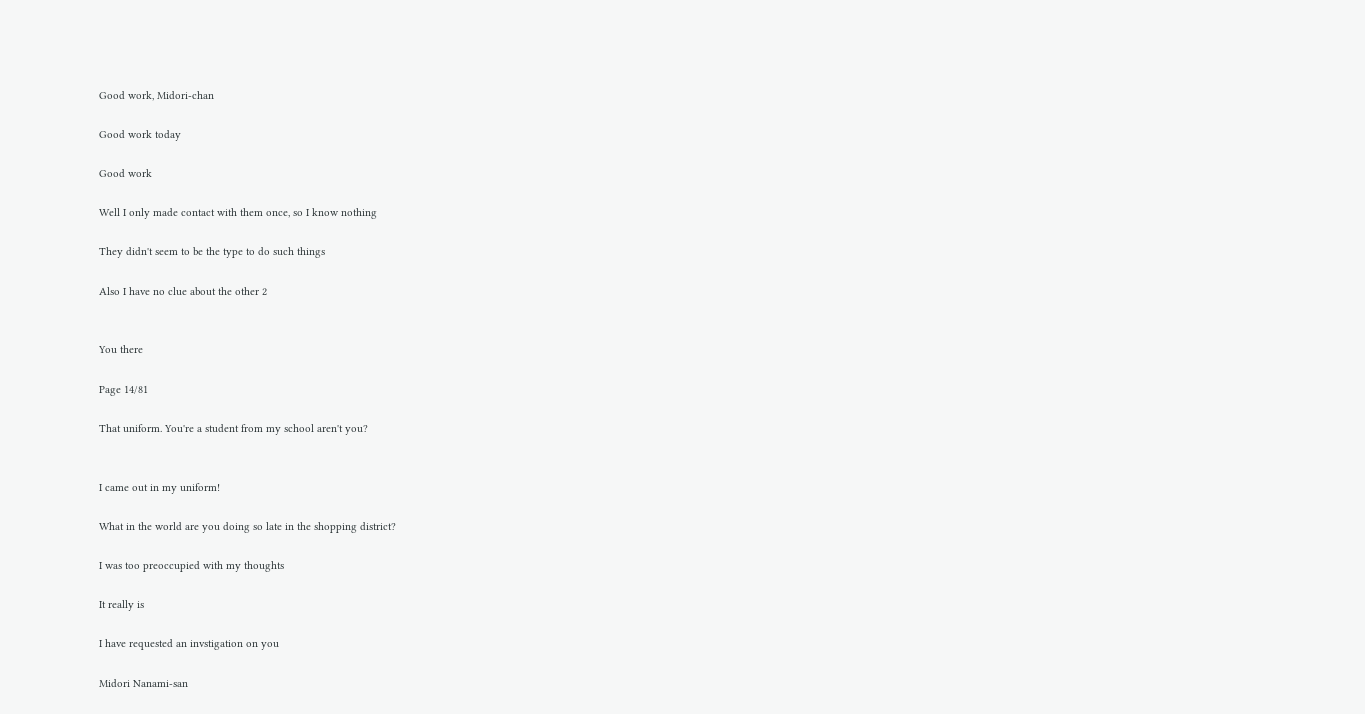Good work, Midori-chan

Good work today

Good work

Well I only made contact with them once, so I know nothing

They didn't seem to be the type to do such things

Also I have no clue about the other 2


You there

Page 14/81

That uniform. You're a student from my school aren't you?


I came out in my uniform!

What in the world are you doing so late in the shopping district?

I was too preoccupied with my thoughts

It really is

I have requested an invstigation on you

Midori Nanami-san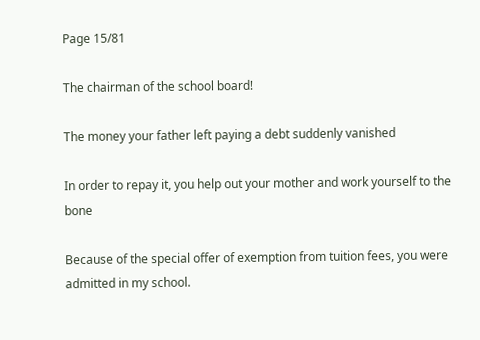Page 15/81

The chairman of the school board!

The money your father left paying a debt suddenly vanished

In order to repay it, you help out your mother and work yourself to the bone

Because of the special offer of exemption from tuition fees, you were admitted in my school.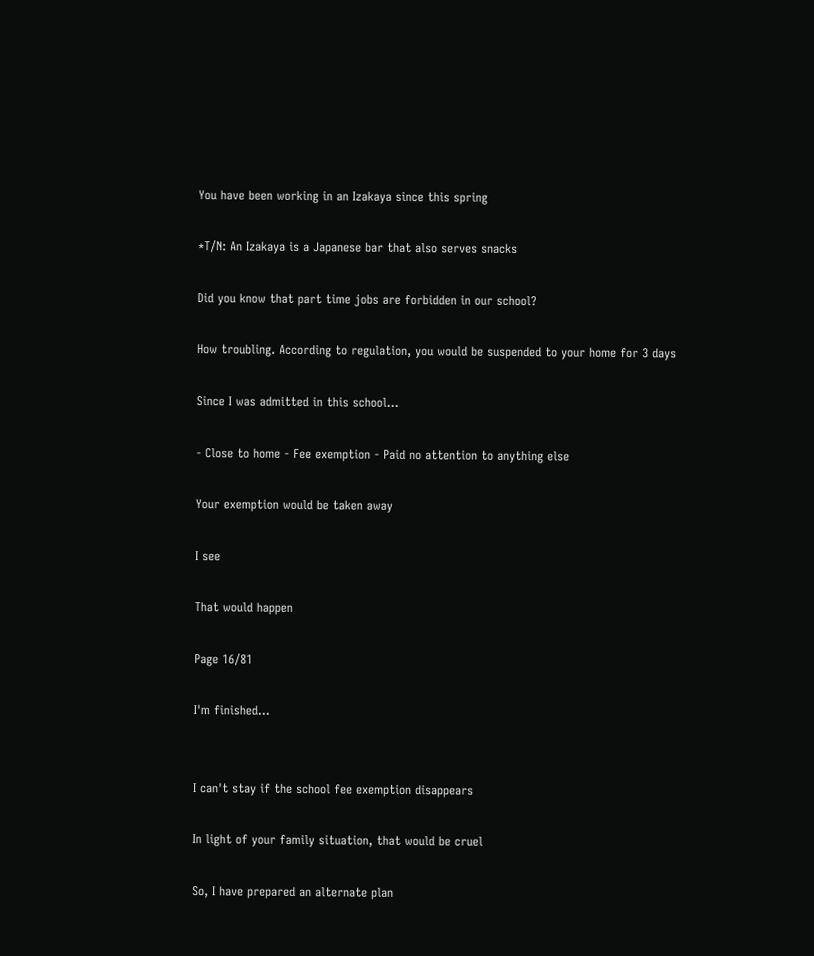You have been working in an Izakaya since this spring

*T/N: An Izakaya is a Japanese bar that also serves snacks

Did you know that part time jobs are forbidden in our school?

How troubling. According to regulation, you would be suspended to your home for 3 days

Since I was admitted in this school...

- Close to home - Fee exemption - Paid no attention to anything else

Your exemption would be taken away

I see

That would happen

Page 16/81

I'm finished...


I can't stay if the school fee exemption disappears

In light of your family situation, that would be cruel

So, I have prepared an alternate plan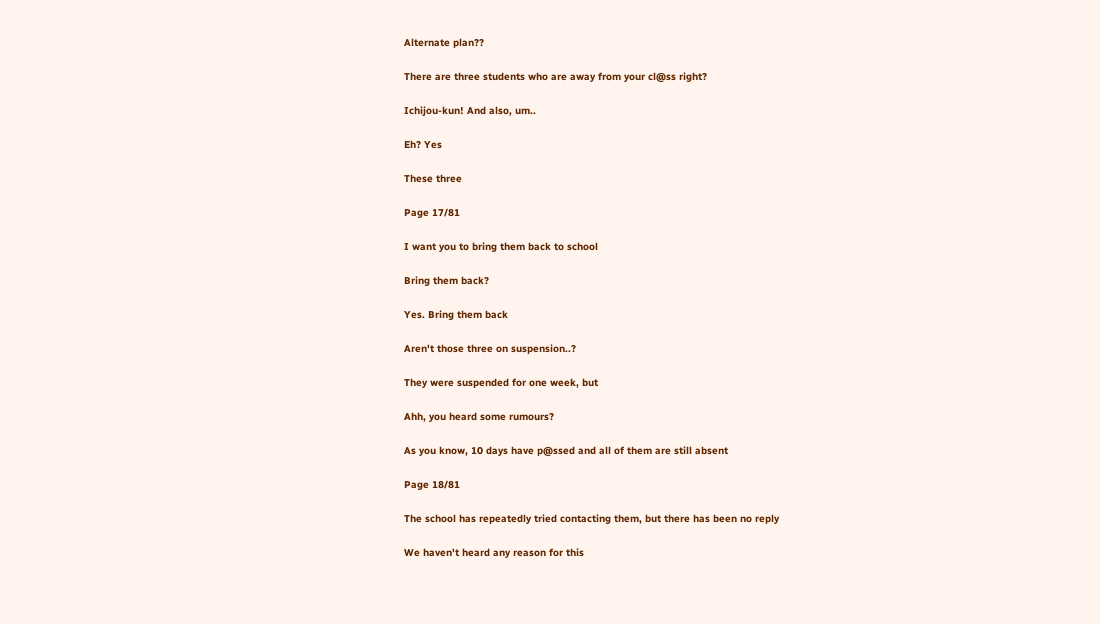Alternate plan??

There are three students who are away from your cl@ss right?

Ichijou-kun! And also, um..

Eh? Yes

These three

Page 17/81

I want you to bring them back to school

Bring them back?

Yes. Bring them back

Aren't those three on suspension..?

They were suspended for one week, but

Ahh, you heard some rumours?

As you know, 10 days have p@ssed and all of them are still absent

Page 18/81

The school has repeatedly tried contacting them, but there has been no reply

We haven't heard any reason for this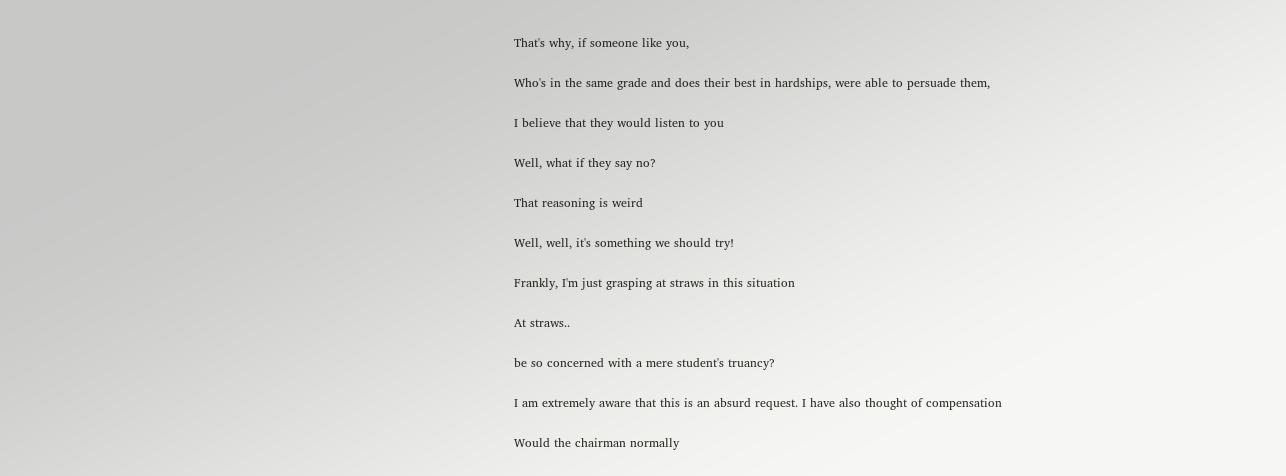That's why, if someone like you,

Who's in the same grade and does their best in hardships, were able to persuade them,

I believe that they would listen to you

Well, what if they say no?

That reasoning is weird

Well, well, it's something we should try!

Frankly, I'm just grasping at straws in this situation

At straws..

be so concerned with a mere student's truancy?

I am extremely aware that this is an absurd request. I have also thought of compensation

Would the chairman normally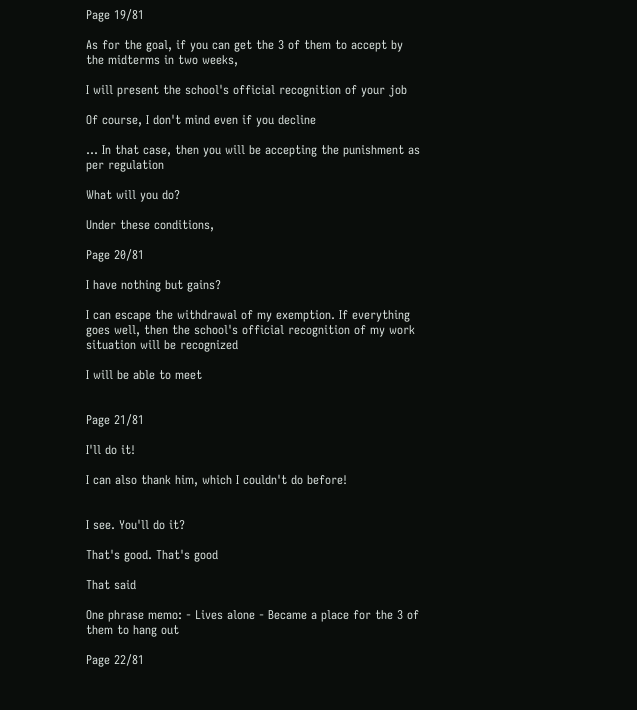Page 19/81

As for the goal, if you can get the 3 of them to accept by the midterms in two weeks,

I will present the school's official recognition of your job

Of course, I don't mind even if you decline

... In that case, then you will be accepting the punishment as per regulation

What will you do?

Under these conditions,

Page 20/81

I have nothing but gains?

I can escape the withdrawal of my exemption. If everything goes well, then the school's official recognition of my work situation will be recognized

I will be able to meet


Page 21/81

I'll do it!

I can also thank him, which I couldn't do before!


I see. You'll do it?

That's good. That's good

That said

One phrase memo: - Lives alone - Became a place for the 3 of them to hang out

Page 22/81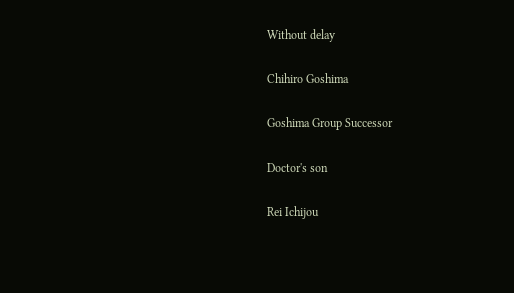Without delay

Chihiro Goshima

Goshima Group Successor

Doctor's son

Rei Ichijou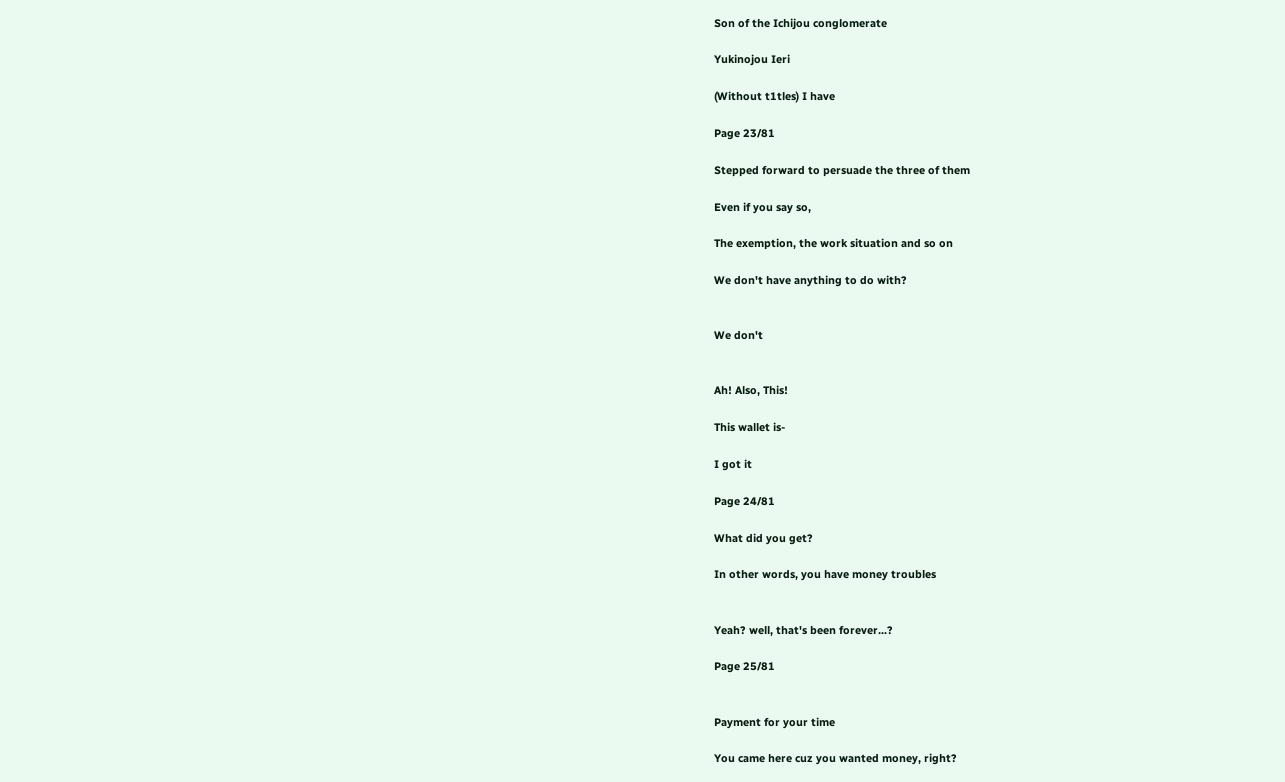Son of the Ichijou conglomerate

Yukinojou Ieri

(Without t1tles) I have

Page 23/81

Stepped forward to persuade the three of them

Even if you say so,

The exemption, the work situation and so on

We don't have anything to do with?


We don't


Ah! Also, This!

This wallet is-

I got it

Page 24/81

What did you get?

In other words, you have money troubles


Yeah? well, that's been forever...?

Page 25/81


Payment for your time

You came here cuz you wanted money, right?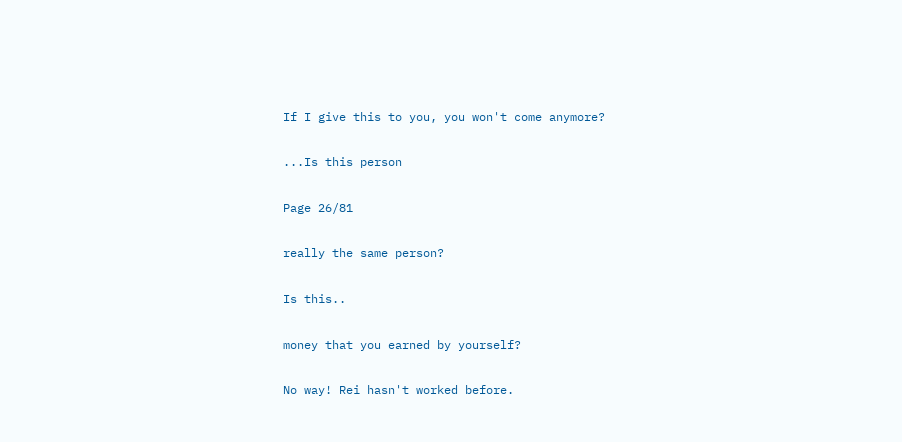If I give this to you, you won't come anymore?

...Is this person

Page 26/81

really the same person?

Is this..

money that you earned by yourself?

No way! Rei hasn't worked before.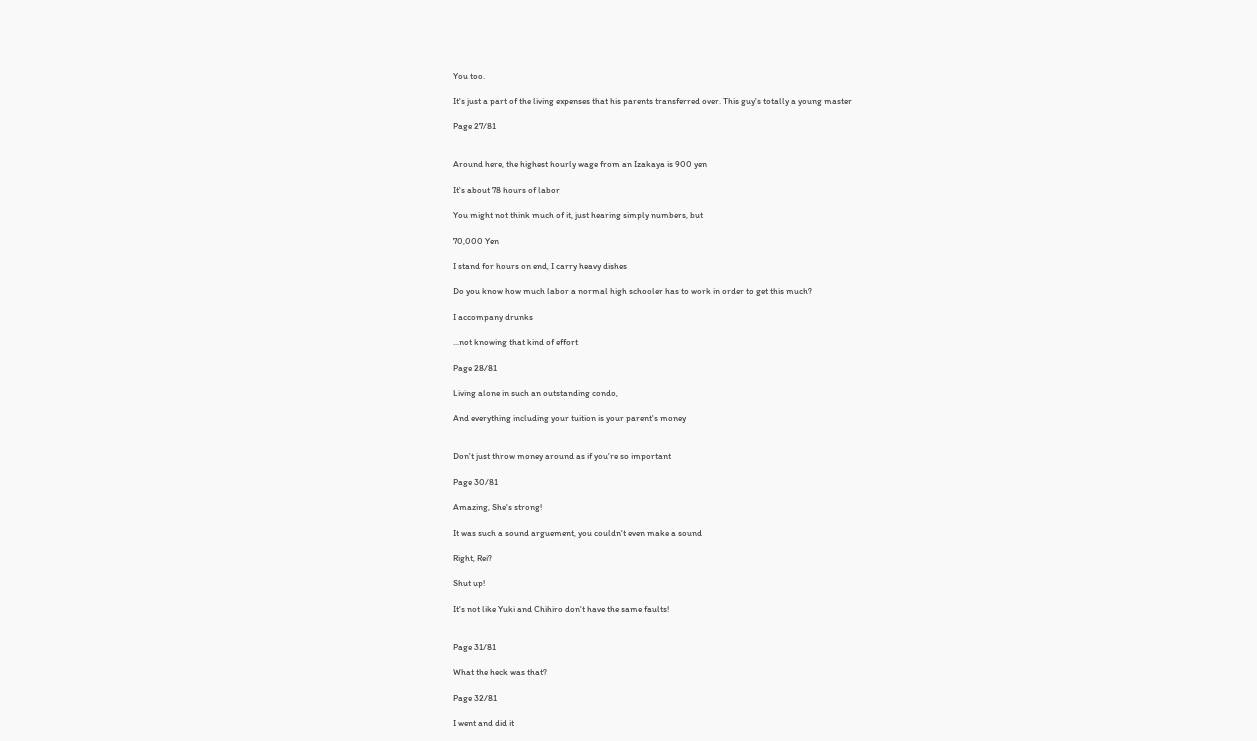You too.

It's just a part of the living expenses that his parents transferred over. This guy's totally a young master

Page 27/81


Around here, the highest hourly wage from an Izakaya is 900 yen

It's about 78 hours of labor

You might not think much of it, just hearing simply numbers, but

70,000 Yen

I stand for hours on end, I carry heavy dishes

Do you know how much labor a normal high schooler has to work in order to get this much?

I accompany drunks

...not knowing that kind of effort

Page 28/81

Living alone in such an outstanding condo,

And everything including your tuition is your parent's money


Don't just throw money around as if you're so important

Page 30/81

Amazing, She's strong!

It was such a sound arguement, you couldn't even make a sound

Right, Rei?

Shut up!

It's not like Yuki and Chihiro don't have the same faults!


Page 31/81

What the heck was that?

Page 32/81

I went and did it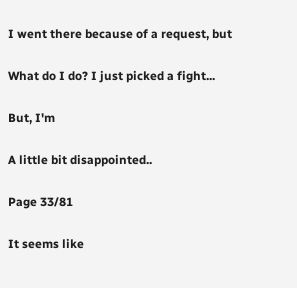I went there because of a request, but

What do I do? I just picked a fight...

But, I'm

A little bit disappointed..

Page 33/81

It seems like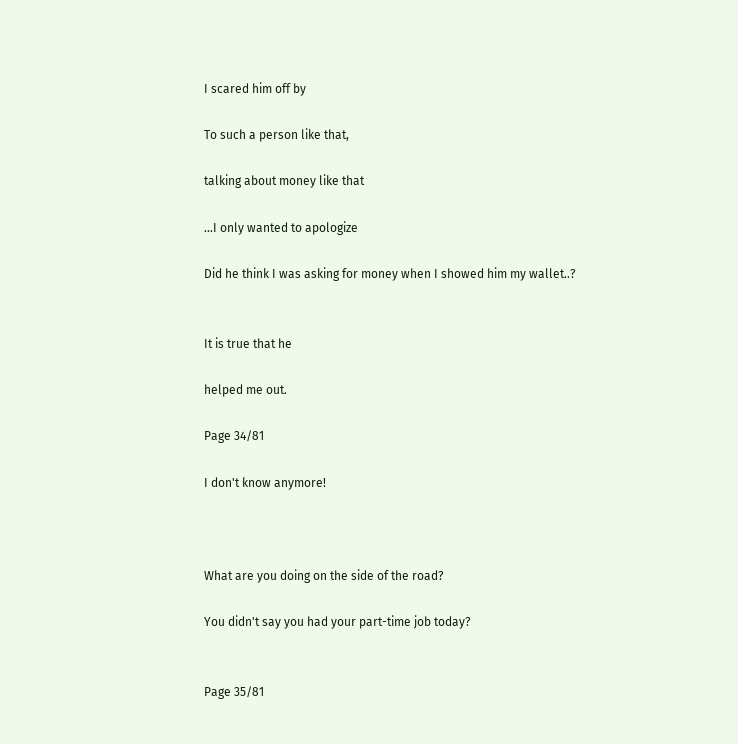I scared him off by

To such a person like that,

talking about money like that

...I only wanted to apologize

Did he think I was asking for money when I showed him my wallet..?


It is true that he

helped me out.

Page 34/81

I don't know anymore!



What are you doing on the side of the road?

You didn't say you had your part-time job today?


Page 35/81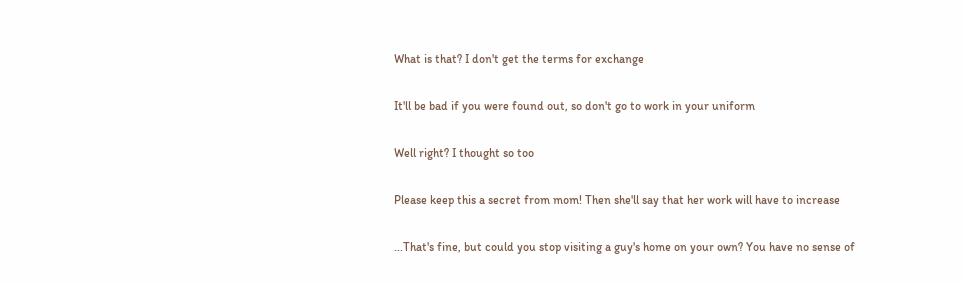What is that? I don't get the terms for exchange

It'll be bad if you were found out, so don't go to work in your uniform

Well right? I thought so too

Please keep this a secret from mom! Then she'll say that her work will have to increase

...That's fine, but could you stop visiting a guy's home on your own? You have no sense of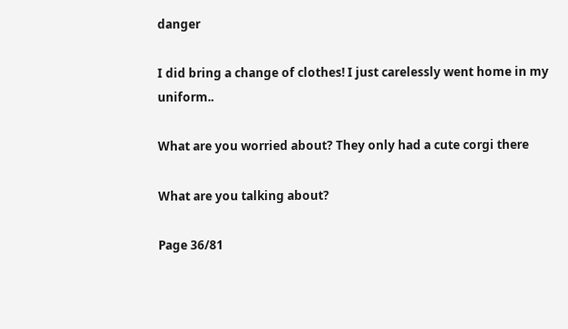danger

I did bring a change of clothes! I just carelessly went home in my uniform..

What are you worried about? They only had a cute corgi there

What are you talking about?

Page 36/81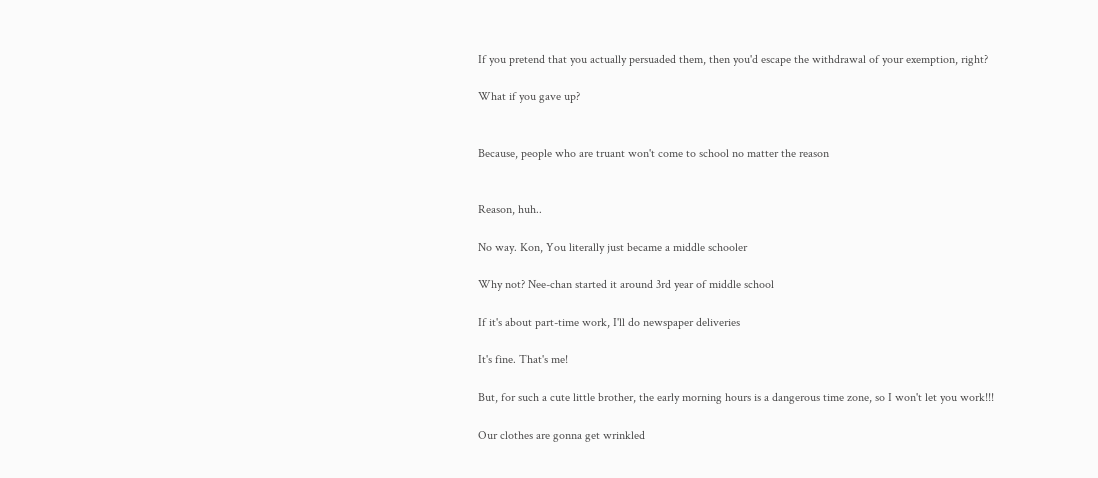If you pretend that you actually persuaded them, then you'd escape the withdrawal of your exemption, right?

What if you gave up?


Because, people who are truant won't come to school no matter the reason


Reason, huh..

No way. Kon, You literally just became a middle schooler

Why not? Nee-chan started it around 3rd year of middle school

If it's about part-time work, I'll do newspaper deliveries

It's fine. That's me!

But, for such a cute little brother, the early morning hours is a dangerous time zone, so I won't let you work!!!

Our clothes are gonna get wrinkled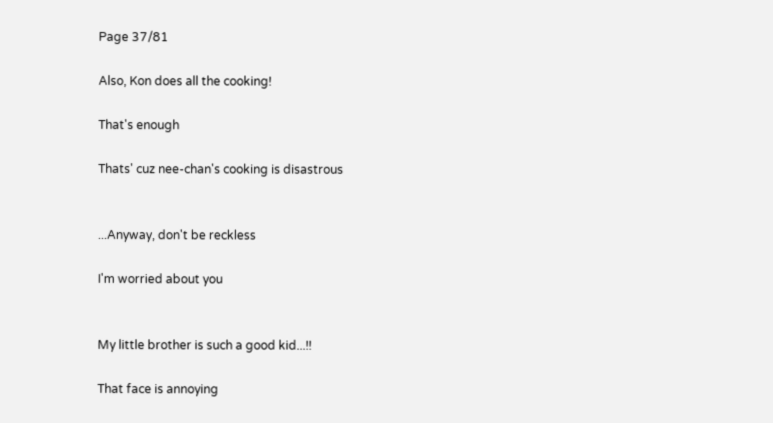Page 37/81

Also, Kon does all the cooking!

That's enough

Thats' cuz nee-chan's cooking is disastrous


...Anyway, don't be reckless

I'm worried about you


My little brother is such a good kid...!!

That face is annoying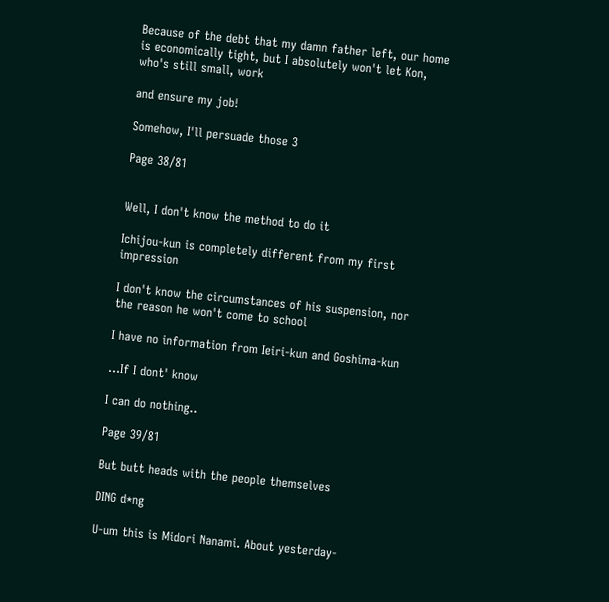Because of the debt that my damn father left, our home is economically tight, but I absolutely won't let Kon, who's still small, work

and ensure my job!

Somehow, I'll persuade those 3

Page 38/81


Well, I don't know the method to do it

Ichijou-kun is completely different from my first impression

I don't know the circumstances of his suspension, nor the reason he won't come to school

I have no information from Ieiri-kun and Goshima-kun

...If I dont' know

I can do nothing..

Page 39/81

But butt heads with the people themselves

DING d*ng

U-um this is Midori Nanami. About yesterday-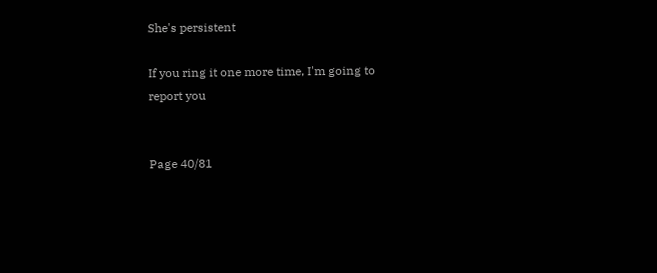She's persistent

If you ring it one more time, I'm going to report you


Page 40/81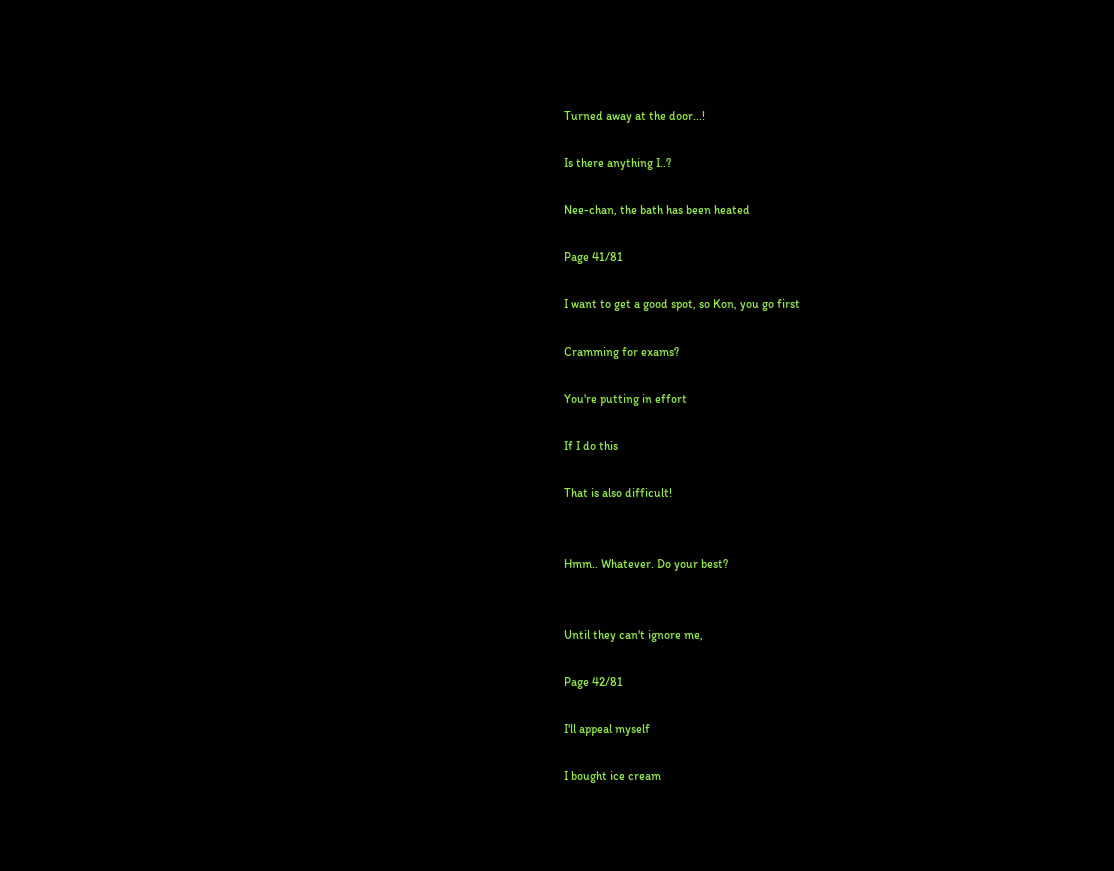Turned away at the door...!

Is there anything I..?

Nee-chan, the bath has been heated

Page 41/81

I want to get a good spot, so Kon, you go first

Cramming for exams?

You're putting in effort

If I do this

That is also difficult!


Hmm.. Whatever. Do your best?


Until they can't ignore me,

Page 42/81

I'll appeal myself

I bought ice cream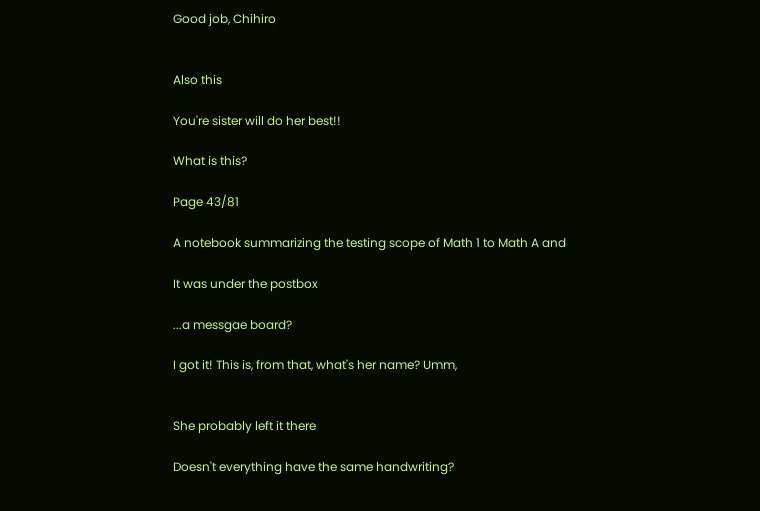Good job, Chihiro


Also this

You're sister will do her best!!

What is this?

Page 43/81

A notebook summarizing the testing scope of Math 1 to Math A and

It was under the postbox

...a messgae board?

I got it! This is, from that, what's her name? Umm,


She probably left it there

Doesn't everything have the same handwriting?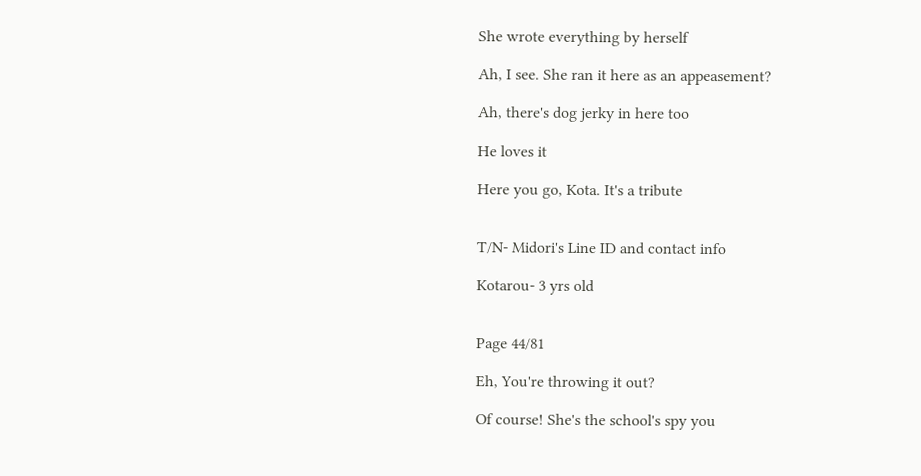She wrote everything by herself

Ah, I see. She ran it here as an appeasement?

Ah, there's dog jerky in here too

He loves it

Here you go, Kota. It's a tribute


T/N- Midori's Line ID and contact info

Kotarou- 3 yrs old


Page 44/81

Eh, You're throwing it out?

Of course! She's the school's spy you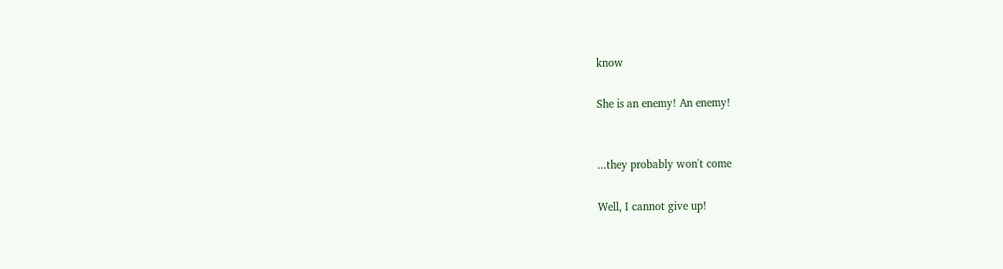know

She is an enemy! An enemy!


...they probably won't come

Well, I cannot give up!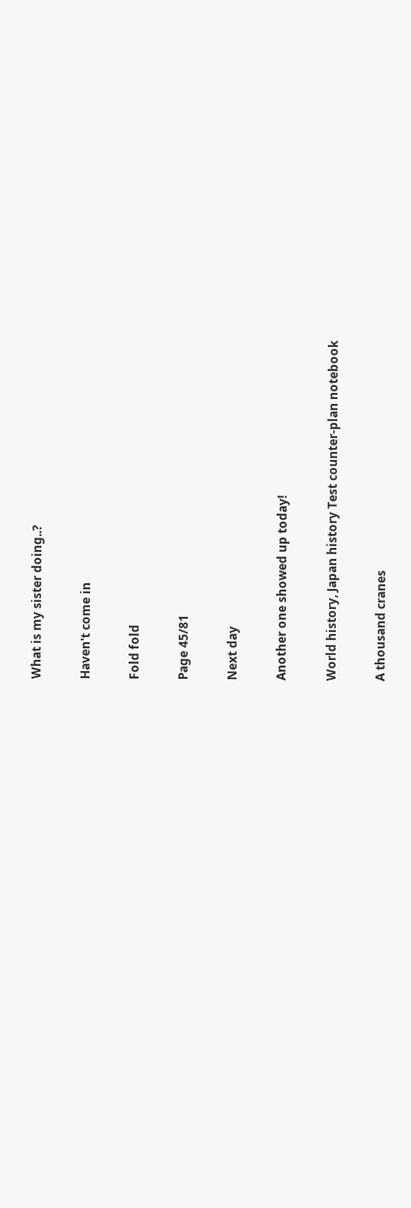What is my sister doing..?

Haven't come in

Fold fold

Page 45/81

Next day

Another one showed up today!

World history, Japan history Test counter-plan notebook

A thousand cranes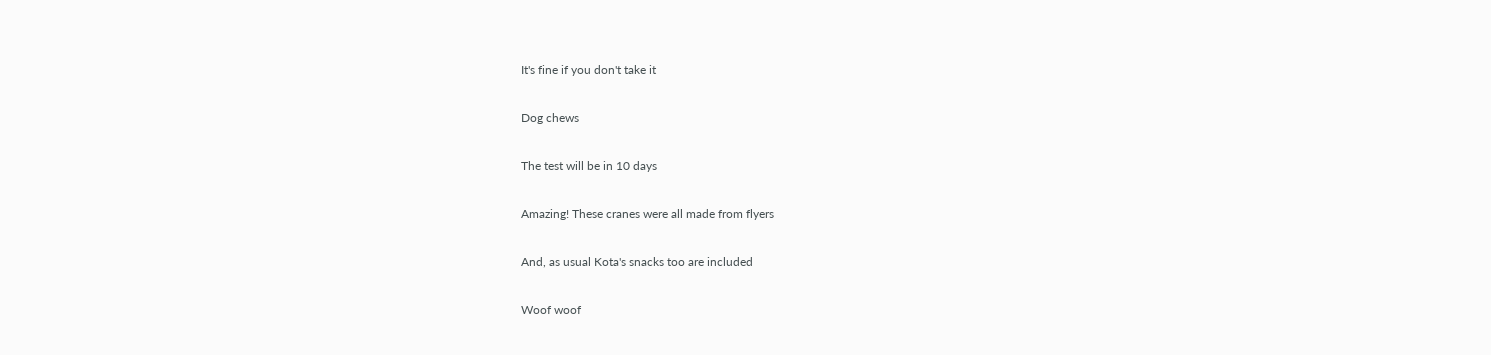It's fine if you don't take it

Dog chews

The test will be in 10 days

Amazing! These cranes were all made from flyers

And, as usual Kota's snacks too are included

Woof woof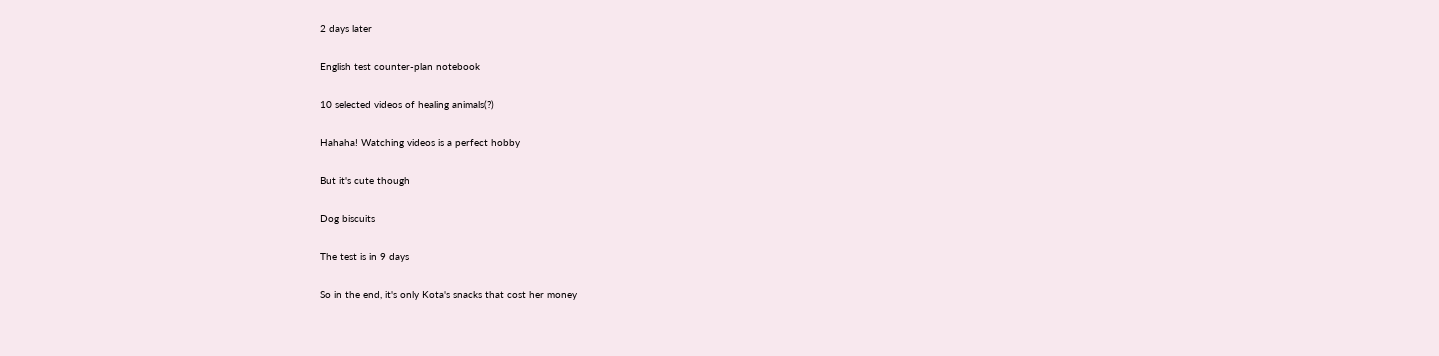2 days later

English test counter-plan notebook

10 selected videos of healing animals(?)

Hahaha! Watching videos is a perfect hobby

But it's cute though

Dog biscuits

The test is in 9 days

So in the end, it's only Kota's snacks that cost her money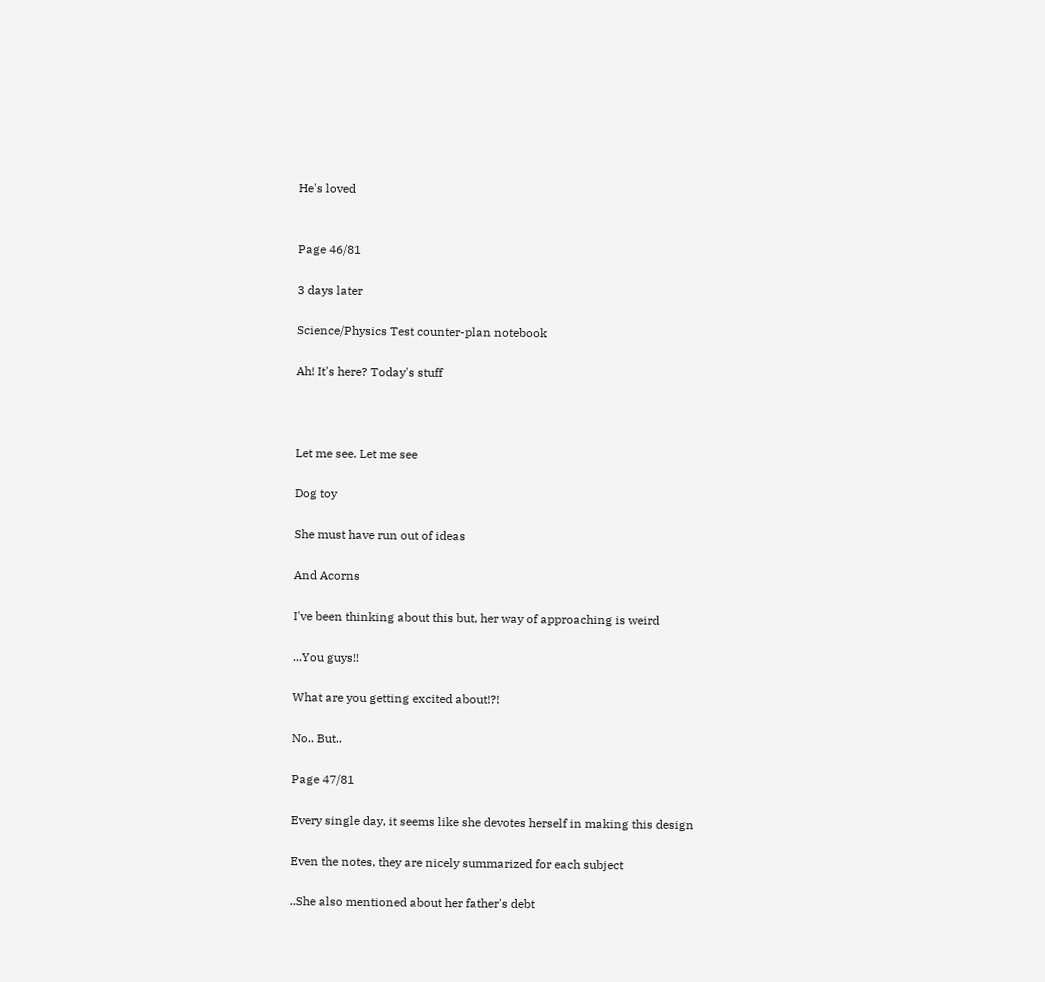He's loved


Page 46/81

3 days later

Science/Physics Test counter-plan notebook

Ah! It's here? Today's stuff



Let me see. Let me see

Dog toy

She must have run out of ideas

And Acorns

I've been thinking about this but, her way of approaching is weird

...You guys!!

What are you getting excited about!?!

No.. But..

Page 47/81

Every single day, it seems like she devotes herself in making this design

Even the notes, they are nicely summarized for each subject

..She also mentioned about her father's debt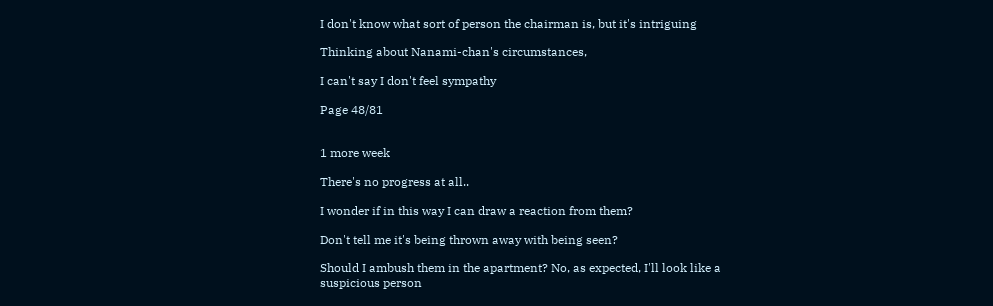I don't know what sort of person the chairman is, but it's intriguing

Thinking about Nanami-chan's circumstances,

I can't say I don't feel sympathy

Page 48/81


1 more week

There's no progress at all..

I wonder if in this way I can draw a reaction from them?

Don't tell me it's being thrown away with being seen?

Should I ambush them in the apartment? No, as expected, I'll look like a suspicious person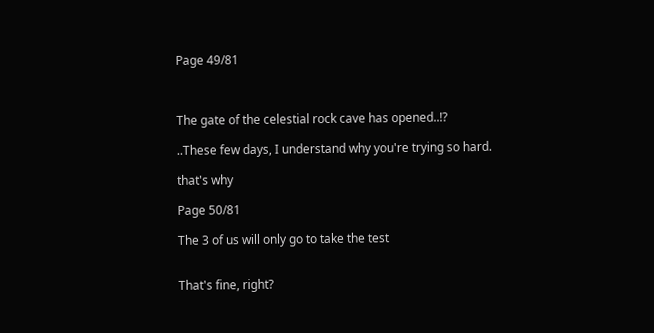Page 49/81



The gate of the celestial rock cave has opened..!?

..These few days, I understand why you're trying so hard.

that's why

Page 50/81

The 3 of us will only go to take the test


That's fine, right?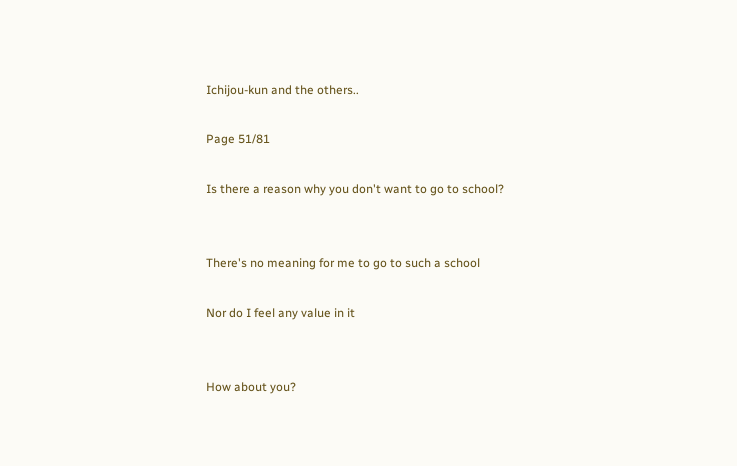Ichijou-kun and the others..

Page 51/81

Is there a reason why you don't want to go to school?


There's no meaning for me to go to such a school

Nor do I feel any value in it


How about you?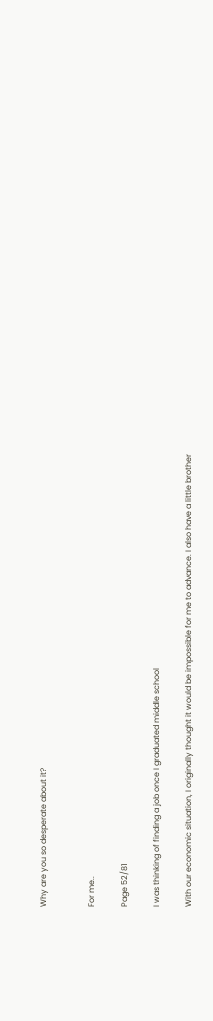Why are you so desperate about it?


For me..

Page 52/81

I was thinking of finding a job once I graduated middle school

With our economic situation, I originally thought it would be impossible for me to advance. I also have a little brother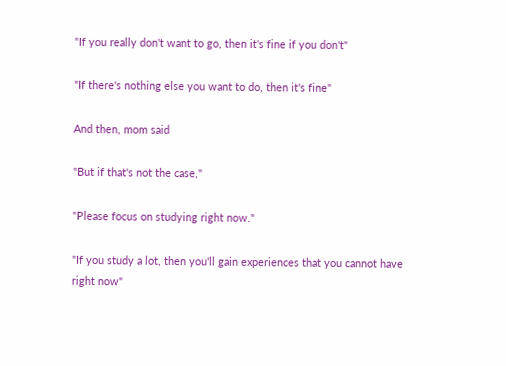"If you really don't want to go, then it's fine if you don't"

"If there's nothing else you want to do, then it's fine"

And then, mom said

"But if that's not the case,"

"Please focus on studying right now."

"If you study a lot, then you'll gain experiences that you cannot have right now"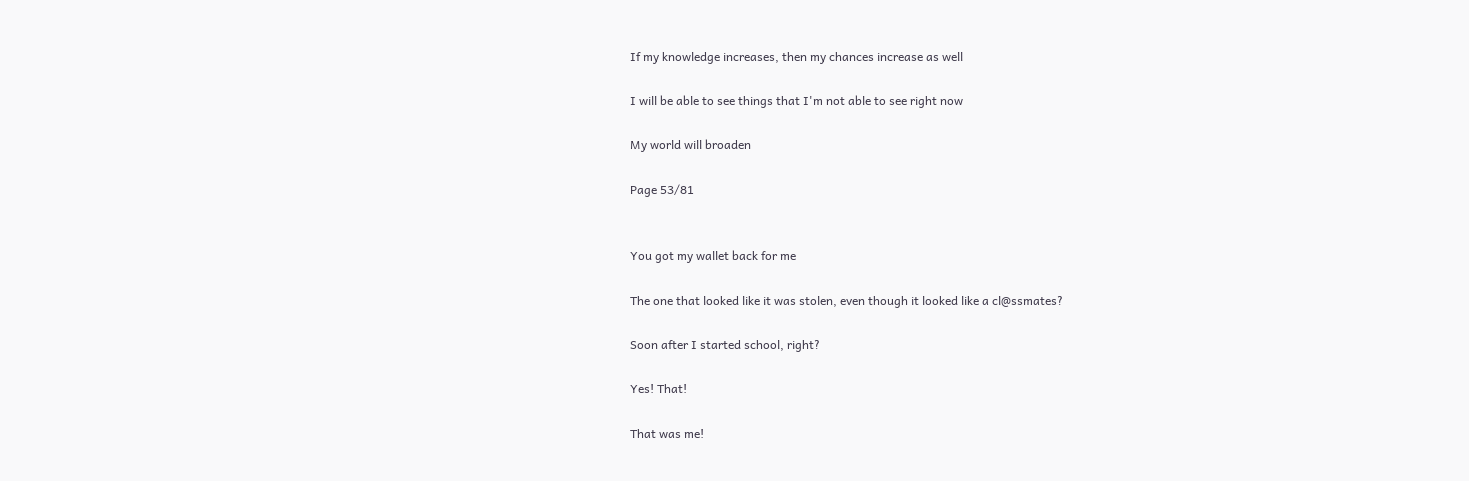If my knowledge increases, then my chances increase as well

I will be able to see things that I'm not able to see right now

My world will broaden

Page 53/81


You got my wallet back for me

The one that looked like it was stolen, even though it looked like a cl@ssmates?

Soon after I started school, right?

Yes! That!

That was me!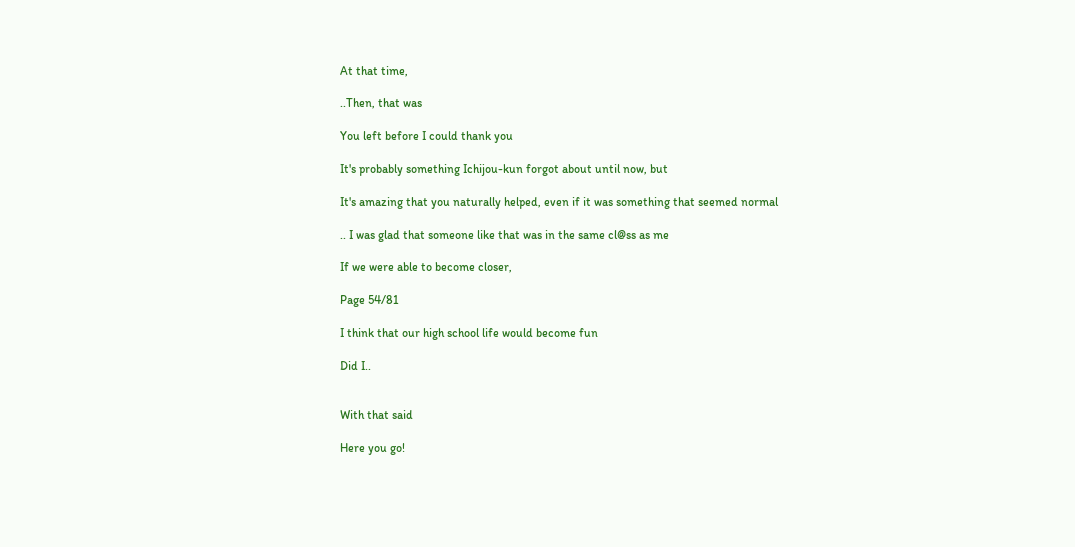At that time,

..Then, that was

You left before I could thank you

It's probably something Ichijou-kun forgot about until now, but

It's amazing that you naturally helped, even if it was something that seemed normal

.. I was glad that someone like that was in the same cl@ss as me

If we were able to become closer,

Page 54/81

I think that our high school life would become fun

Did I..


With that said

Here you go!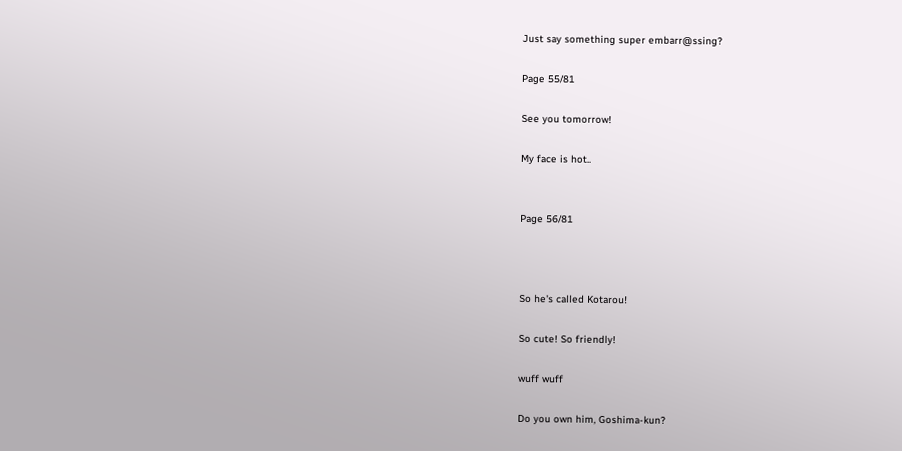Just say something super embarr@ssing?

Page 55/81

See you tomorrow!

My face is hot..


Page 56/81



So he's called Kotarou!

So cute! So friendly!

wuff wuff

Do you own him, Goshima-kun?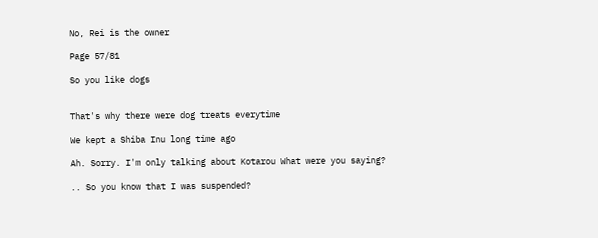No, Rei is the owner

Page 57/81

So you like dogs


That's why there were dog treats everytime

We kept a Shiba Inu long time ago

Ah. Sorry. I'm only talking about Kotarou What were you saying?

.. So you know that I was suspended?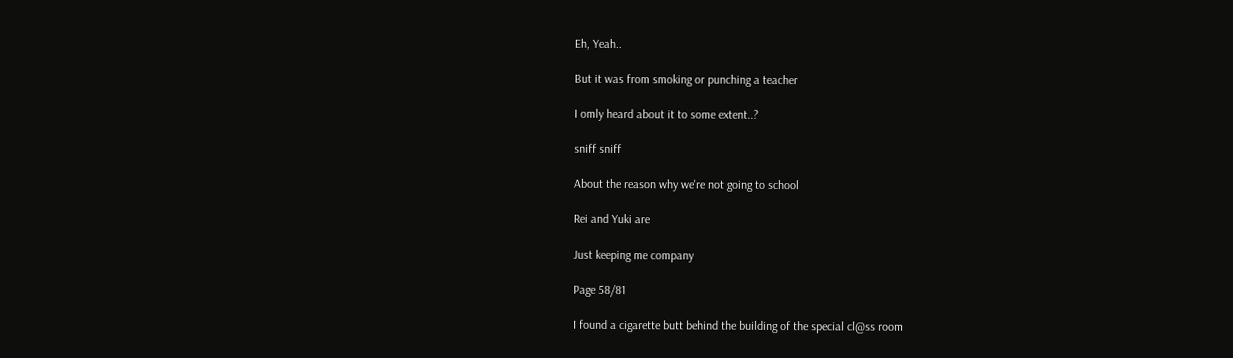Eh, Yeah..

But it was from smoking or punching a teacher

I omly heard about it to some extent..?

sniff sniff

About the reason why we're not going to school

Rei and Yuki are

Just keeping me company

Page 58/81

I found a cigarette butt behind the building of the special cl@ss room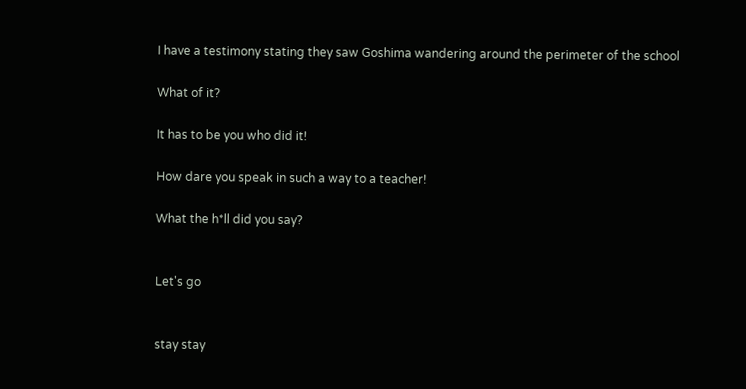I have a testimony stating they saw Goshima wandering around the perimeter of the school

What of it?

It has to be you who did it!

How dare you speak in such a way to a teacher!

What the h*ll did you say?


Let's go


stay stay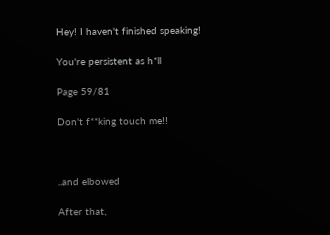Hey! I haven't finished speaking!

You're persistent as h*ll

Page 59/81

Don't f**king touch me!!



..and elbowed

After that,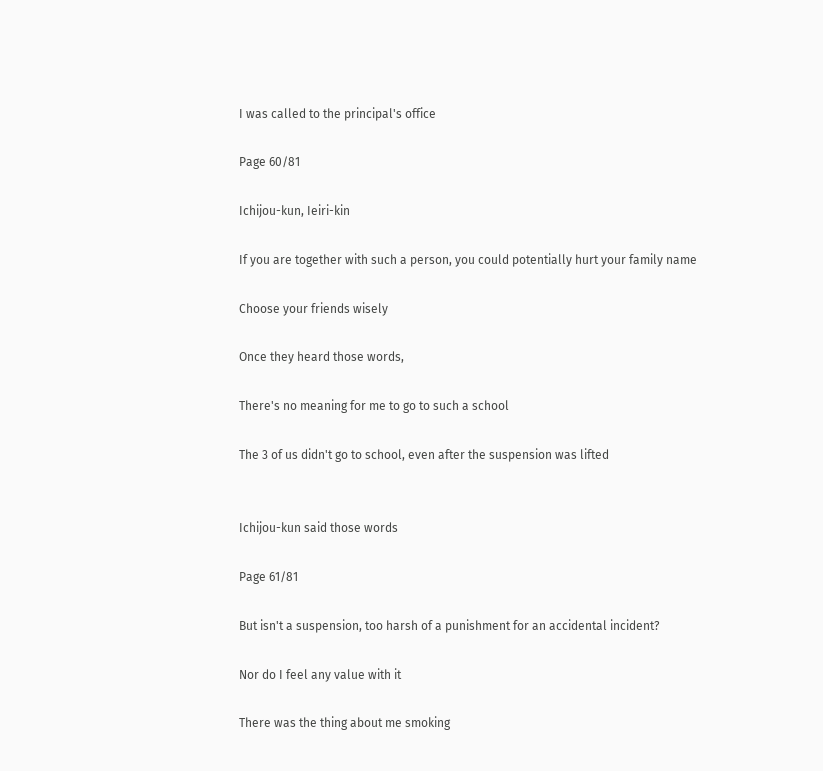I was called to the principal's office

Page 60/81

Ichijou-kun, Ieiri-kin

If you are together with such a person, you could potentially hurt your family name

Choose your friends wisely

Once they heard those words,

There's no meaning for me to go to such a school

The 3 of us didn't go to school, even after the suspension was lifted


Ichijou-kun said those words

Page 61/81

But isn't a suspension, too harsh of a punishment for an accidental incident?

Nor do I feel any value with it

There was the thing about me smoking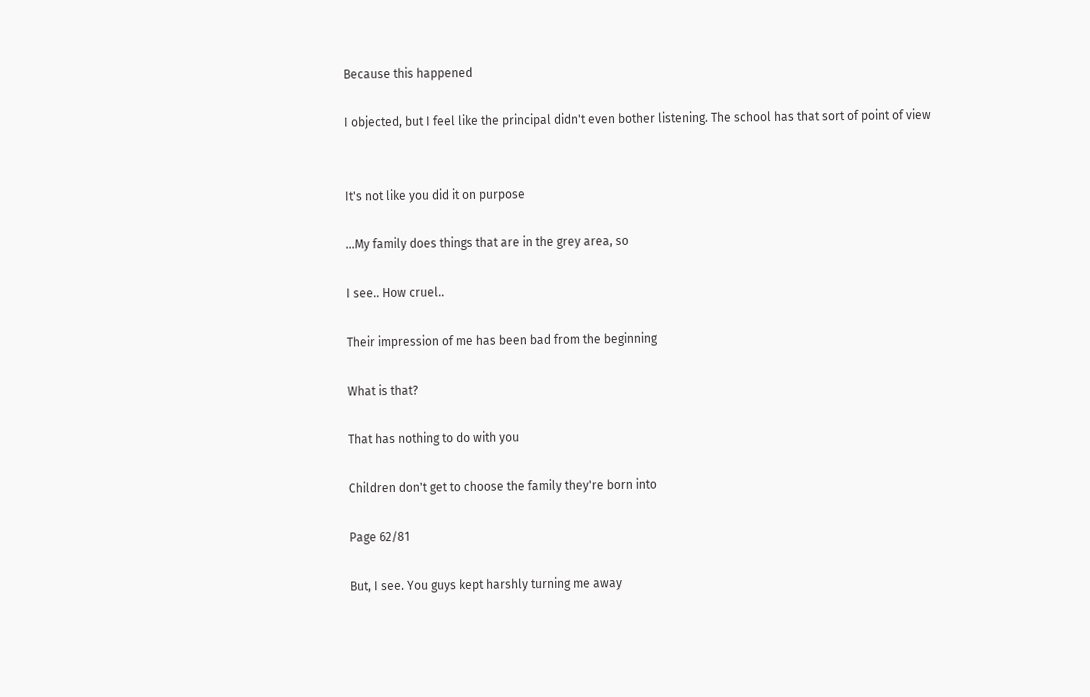Because this happened

I objected, but I feel like the principal didn't even bother listening. The school has that sort of point of view


It's not like you did it on purpose

...My family does things that are in the grey area, so

I see.. How cruel..

Their impression of me has been bad from the beginning

What is that?

That has nothing to do with you

Children don't get to choose the family they're born into

Page 62/81

But, I see. You guys kept harshly turning me away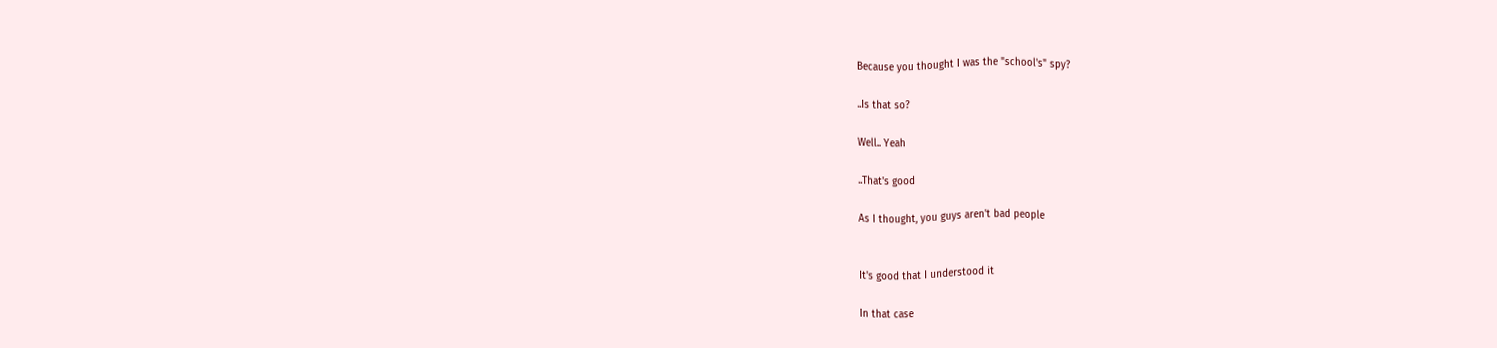Because you thought I was the "school's" spy?

..Is that so?

Well.. Yeah

..That's good

As I thought, you guys aren't bad people


It's good that I understood it

In that case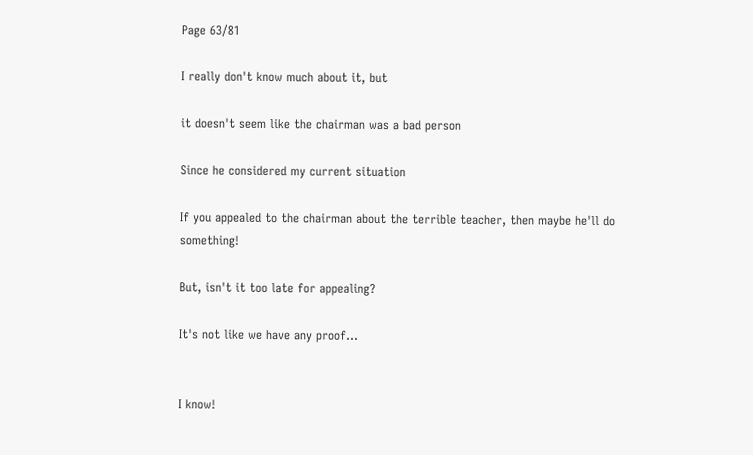Page 63/81

I really don't know much about it, but

it doesn't seem like the chairman was a bad person

Since he considered my current situation

If you appealed to the chairman about the terrible teacher, then maybe he'll do something!

But, isn't it too late for appealing?

It's not like we have any proof...


I know!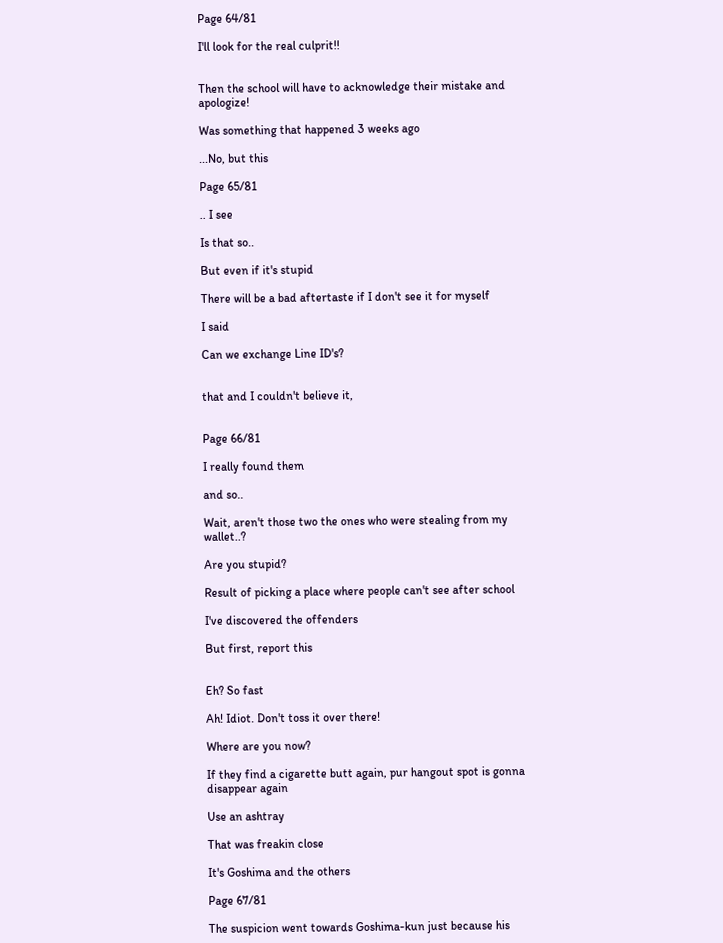Page 64/81

I'll look for the real culprit!!


Then the school will have to acknowledge their mistake and apologize!

Was something that happened 3 weeks ago

...No, but this

Page 65/81

.. I see

Is that so..

But even if it's stupid

There will be a bad aftertaste if I don't see it for myself

I said

Can we exchange Line ID's?


that and I couldn't believe it,


Page 66/81

I really found them

and so..

Wait, aren't those two the ones who were stealing from my wallet..?

Are you stupid?

Result of picking a place where people can't see after school

I've discovered the offenders

But first, report this


Eh? So fast

Ah! Idiot. Don't toss it over there!

Where are you now?

If they find a cigarette butt again, pur hangout spot is gonna disappear again

Use an ashtray

That was freakin close

It's Goshima and the others

Page 67/81

The suspicion went towards Goshima-kun just because his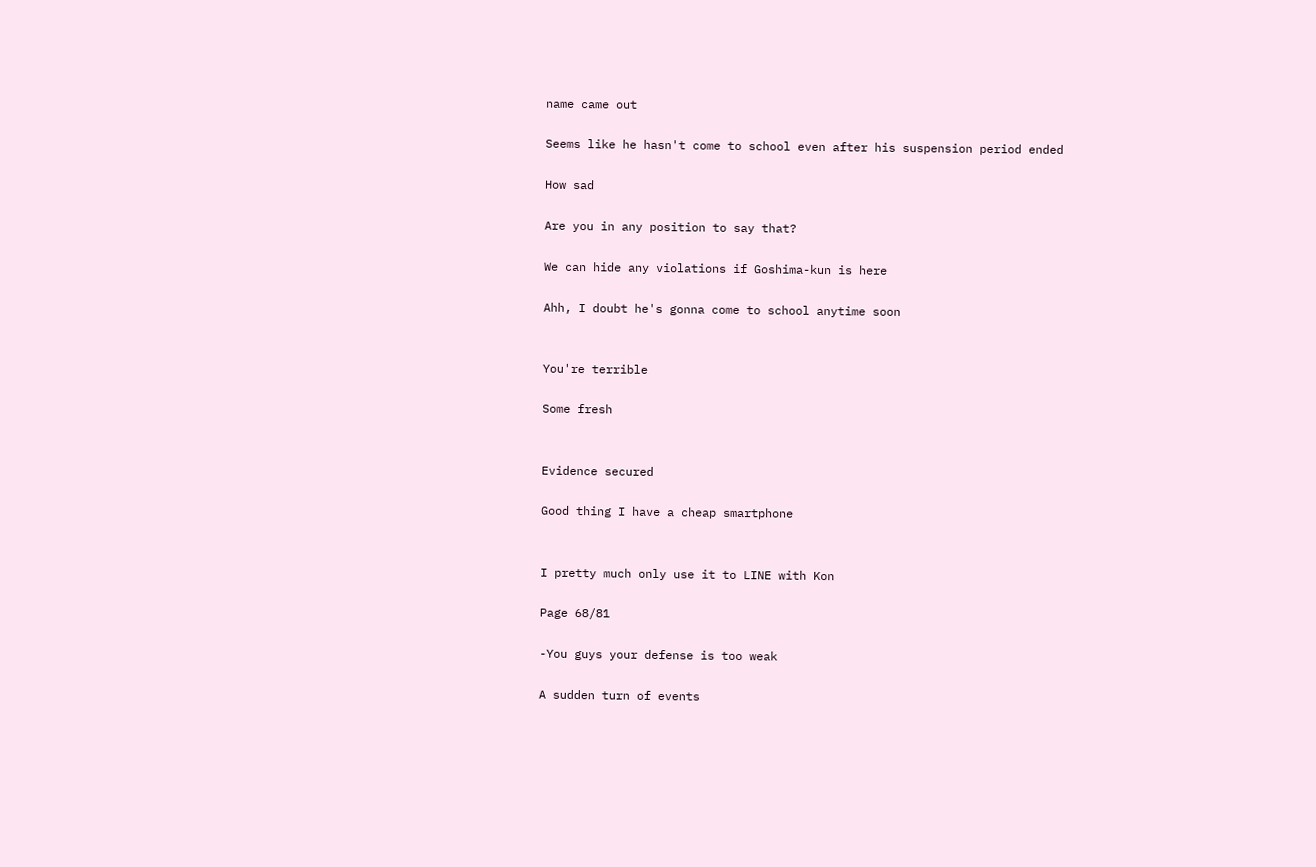name came out

Seems like he hasn't come to school even after his suspension period ended

How sad

Are you in any position to say that?

We can hide any violations if Goshima-kun is here

Ahh, I doubt he's gonna come to school anytime soon


You're terrible

Some fresh


Evidence secured

Good thing I have a cheap smartphone


I pretty much only use it to LINE with Kon

Page 68/81

-You guys your defense is too weak

A sudden turn of events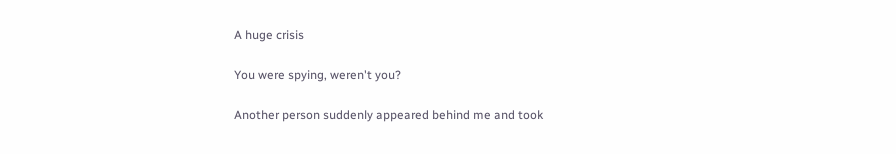A huge crisis

You were spying, weren't you?

Another person suddenly appeared behind me and took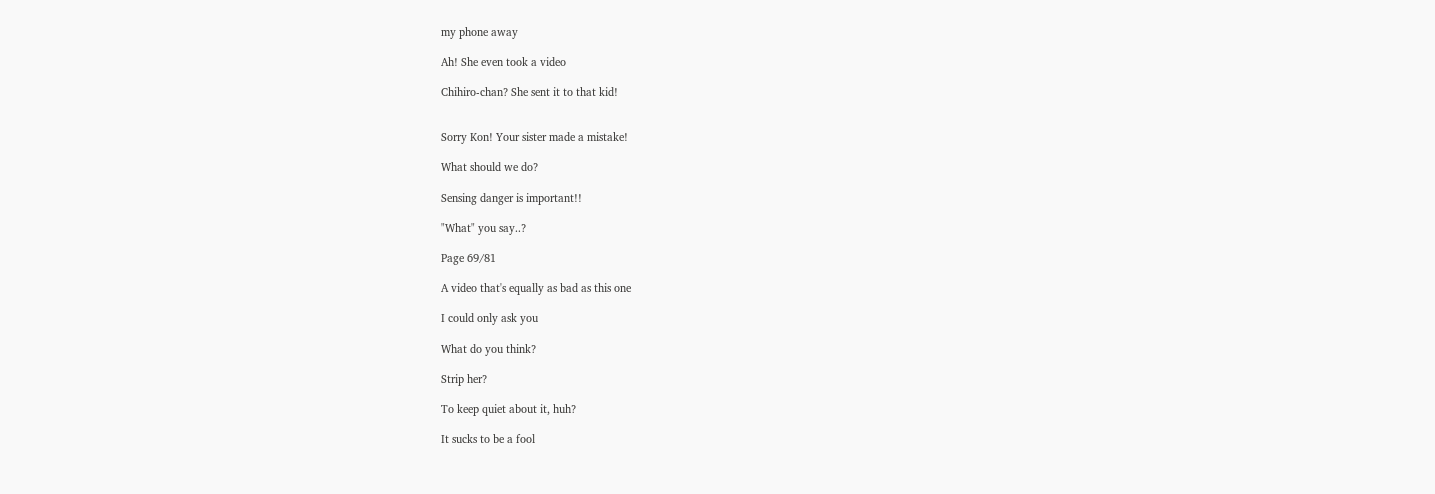my phone away

Ah! She even took a video

Chihiro-chan? She sent it to that kid!


Sorry Kon! Your sister made a mistake!

What should we do?

Sensing danger is important!!

"What" you say..?

Page 69/81

A video that's equally as bad as this one

I could only ask you

What do you think?

Strip her?

To keep quiet about it, huh?

It sucks to be a fool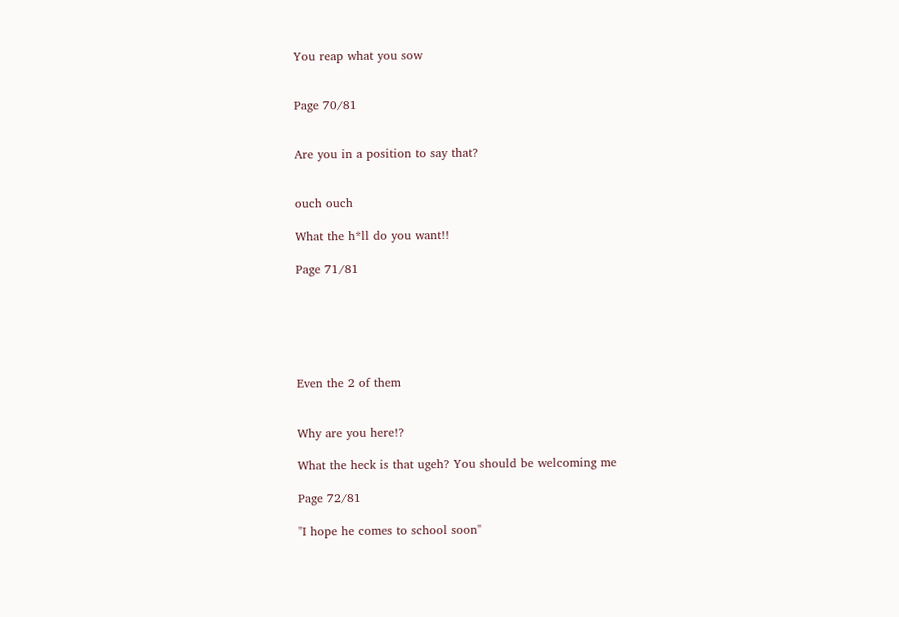You reap what you sow


Page 70/81


Are you in a position to say that?


ouch ouch

What the h*ll do you want!!

Page 71/81






Even the 2 of them


Why are you here!?

What the heck is that ugeh? You should be welcoming me

Page 72/81

"I hope he comes to school soon"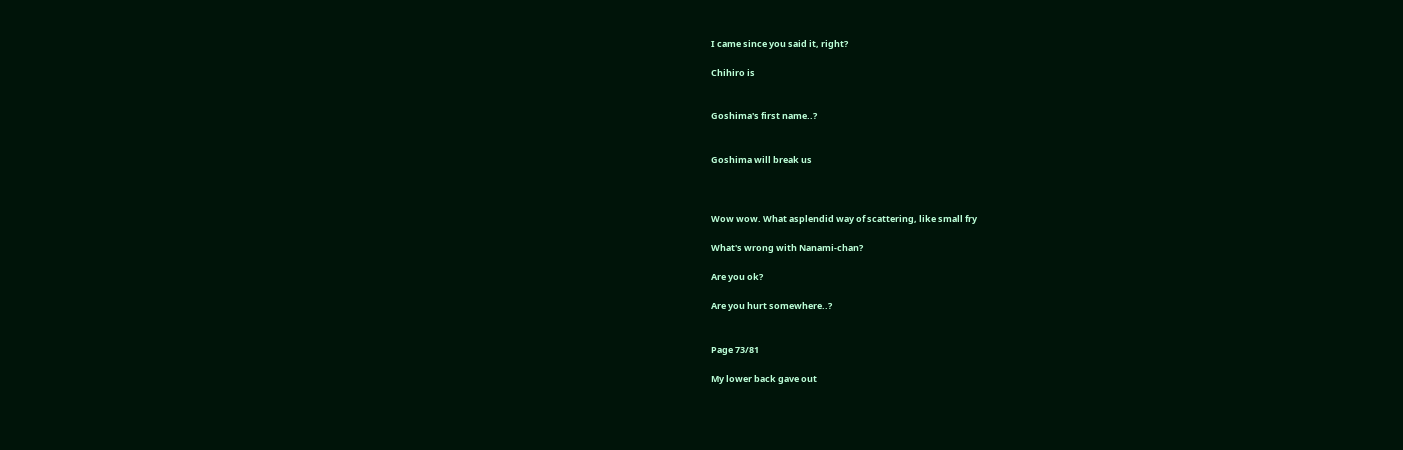I came since you said it, right?

Chihiro is


Goshima's first name..?


Goshima will break us



Wow wow. What asplendid way of scattering, like small fry

What's wrong with Nanami-chan?

Are you ok?

Are you hurt somewhere..?


Page 73/81

My lower back gave out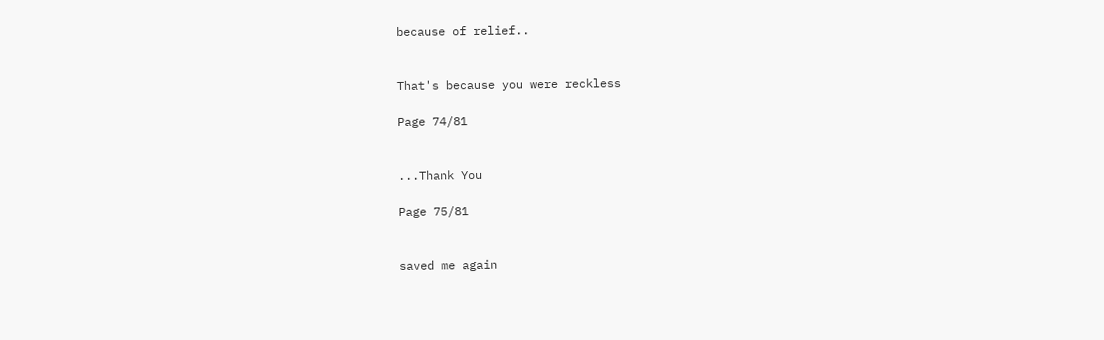because of relief..


That's because you were reckless

Page 74/81


...Thank You

Page 75/81


saved me again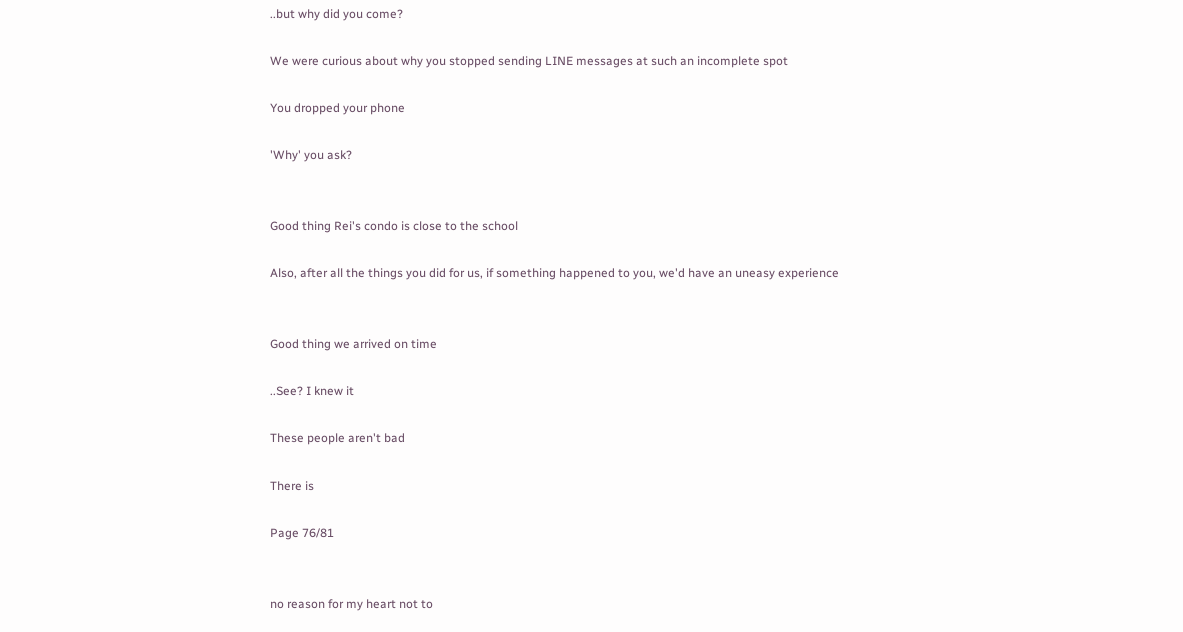..but why did you come?

We were curious about why you stopped sending LINE messages at such an incomplete spot

You dropped your phone

'Why' you ask?


Good thing Rei's condo is close to the school

Also, after all the things you did for us, if something happened to you, we'd have an uneasy experience


Good thing we arrived on time

..See? I knew it

These people aren't bad

There is

Page 76/81


no reason for my heart not to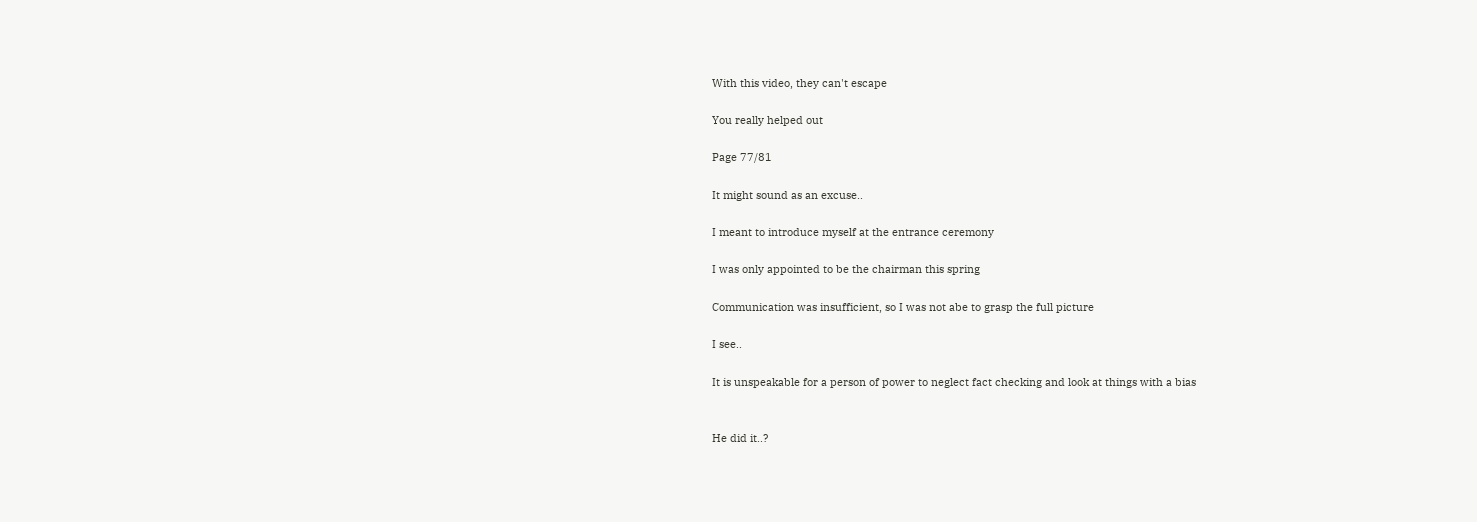With this video, they can't escape

You really helped out

Page 77/81

It might sound as an excuse..

I meant to introduce myself at the entrance ceremony

I was only appointed to be the chairman this spring

Communication was insufficient, so I was not abe to grasp the full picture

I see..

It is unspeakable for a person of power to neglect fact checking and look at things with a bias


He did it..?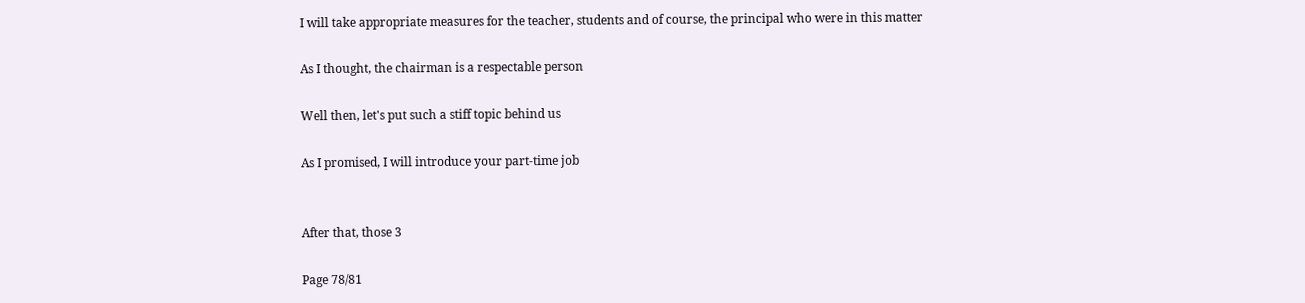I will take appropriate measures for the teacher, students and of course, the principal who were in this matter

As I thought, the chairman is a respectable person

Well then, let's put such a stiff topic behind us

As I promised, I will introduce your part-time job


After that, those 3

Page 78/81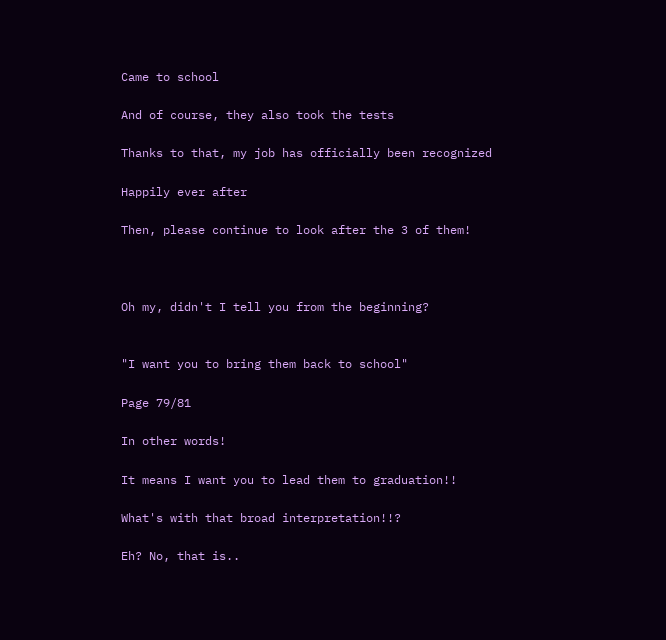Came to school

And of course, they also took the tests

Thanks to that, my job has officially been recognized

Happily ever after

Then, please continue to look after the 3 of them!



Oh my, didn't I tell you from the beginning?


"I want you to bring them back to school"

Page 79/81

In other words!

It means I want you to lead them to graduation!!

What's with that broad interpretation!!?

Eh? No, that is..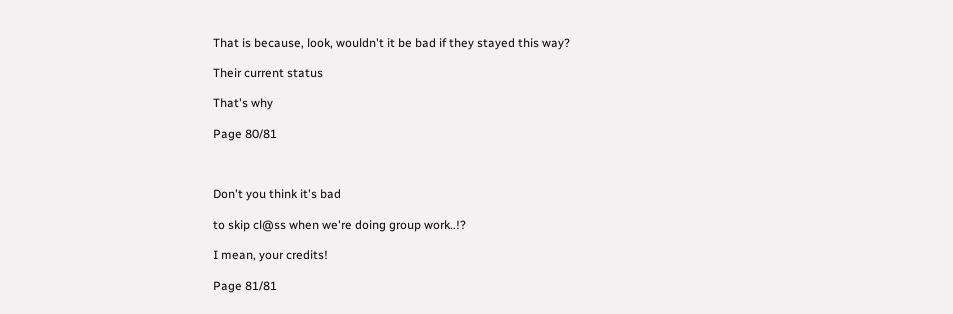That is because, look, wouldn't it be bad if they stayed this way?

Their current status

That's why

Page 80/81



Don't you think it's bad

to skip cl@ss when we're doing group work..!?

I mean, your credits!

Page 81/81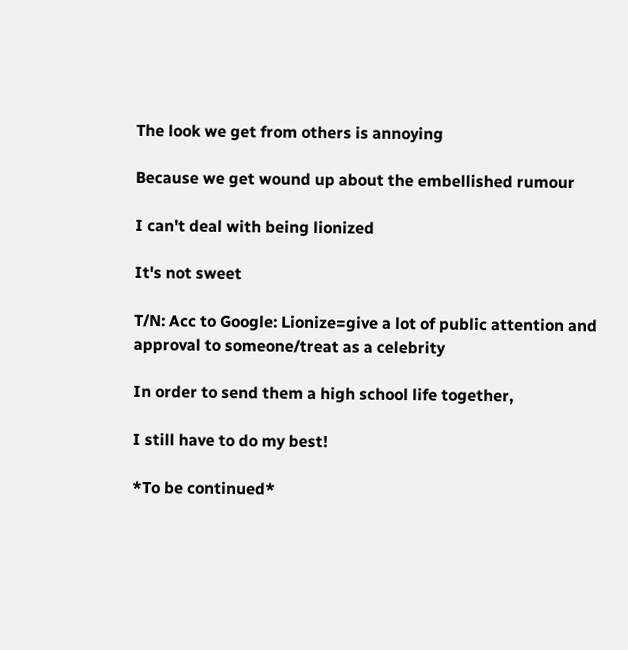The look we get from others is annoying

Because we get wound up about the embellished rumour

I can't deal with being lionized

It's not sweet

T/N: Acc to Google: Lionize=give a lot of public attention and approval to someone/treat as a celebrity

In order to send them a high school life together,

I still have to do my best!

*To be continued*